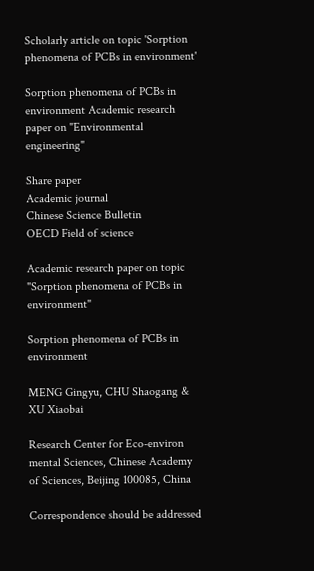Scholarly article on topic 'Sorption phenomena of PCBs in environment'

Sorption phenomena of PCBs in environment Academic research paper on "Environmental engineering"

Share paper
Academic journal
Chinese Science Bulletin
OECD Field of science

Academic research paper on topic "Sorption phenomena of PCBs in environment"

Sorption phenomena of PCBs in environment

MENG Gingyu, CHU Shaogang & XU Xiaobai

Research Center for Eco-environ mental Sciences, Chinese Academy of Sciences, Beijing 100085, China

Correspondence should be addressed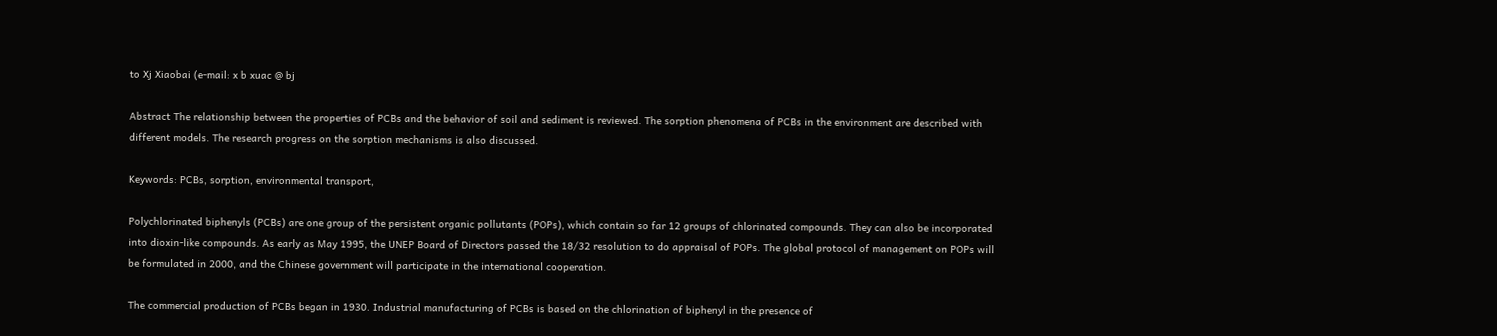to Xj Xiaobai (e-mail: x b xuac @ bj

Abstract The relationship between the properties of PCBs and the behavior of soil and sediment is reviewed. The sorption phenomena of PCBs in the environment are described with different models. The research progress on the sorption mechanisms is also discussed.

Keywords: PCBs, sorption, environmental transport,

Polychlorinated biphenyls (PCBs) are one group of the persistent organic pollutants (POPs), which contain so far 12 groups of chlorinated compounds. They can also be incorporated into dioxin-like compounds. As early as May 1995, the UNEP Board of Directors passed the 18/32 resolution to do appraisal of POPs. The global protocol of management on POPs will be formulated in 2000, and the Chinese government will participate in the international cooperation.

The commercial production of PCBs began in 1930. Industrial manufacturing of PCBs is based on the chlorination of biphenyl in the presence of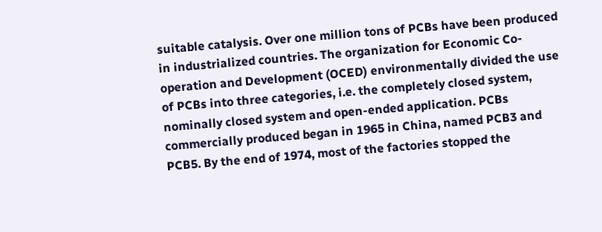suitable catalysis. Over one million tons of PCBs have been produced in industrialized countries. The organization for Economic Co-operation and Development (OCED) environmentally divided the use of PCBs into three categories, i.e. the completely closed system, nominally closed system and open-ended application. PCBs commercially produced began in 1965 in China, named PCB3 and PCB5. By the end of 1974, most of the factories stopped the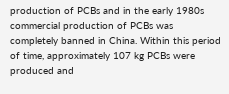production of PCBs and in the early 1980s commercial production of PCBs was completely banned in China. Within this period of time, approximately 107 kg PCBs were produced and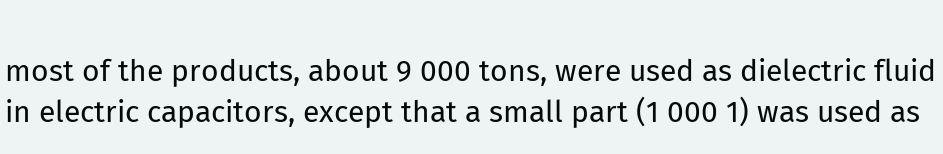most of the products, about 9 000 tons, were used as dielectric fluid in electric capacitors, except that a small part (1 000 1) was used as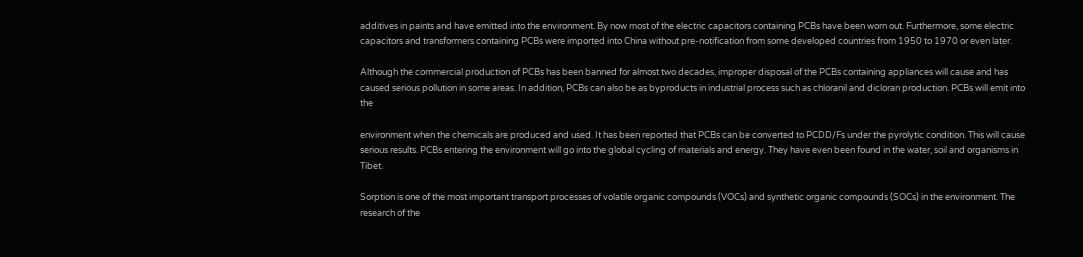additives in paints and have emitted into the environment. By now most of the electric capacitors containing PCBs have been worn out. Furthermore, some electric capacitors and transformers containing PCBs were imported into China without pre-notification from some developed countries from 1950 to 1970 or even later.

Although the commercial production of PCBs has been banned for almost two decades, improper disposal of the PCBs containing appliances will cause and has caused serious pollution in some areas. In addition, PCBs can also be as byproducts in industrial process such as chloranil and dicloran production. PCBs will emit into the

environment when the chemicals are produced and used. It has been reported that PCBs can be converted to PCDD/Fs under the pyrolytic condition. This will cause serious results. PCBs entering the environment will go into the global cycling of materials and energy. They have even been found in the water, soil and organisms in Tibet.

Sorption is one of the most important transport processes of volatile organic compounds (VOCs) and synthetic organic compounds (SOCs) in the environment. The research of the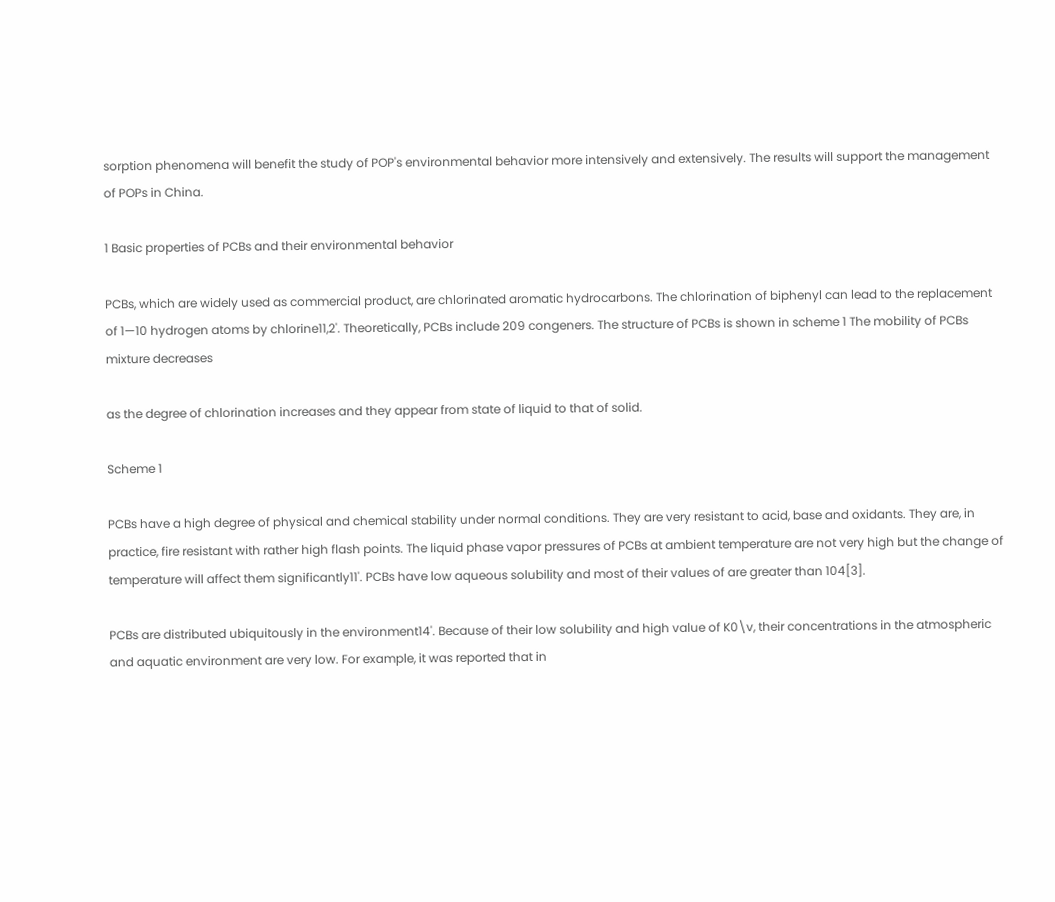sorption phenomena will benefit the study of POP's environmental behavior more intensively and extensively. The results will support the management of POPs in China.

1 Basic properties of PCBs and their environmental behavior

PCBs, which are widely used as commercial product, are chlorinated aromatic hydrocarbons. The chlorination of biphenyl can lead to the replacement of 1—10 hydrogen atoms by chlorine11,2'. Theoretically, PCBs include 209 congeners. The structure of PCBs is shown in scheme 1 The mobility of PCBs mixture decreases

as the degree of chlorination increases and they appear from state of liquid to that of solid.

Scheme 1

PCBs have a high degree of physical and chemical stability under normal conditions. They are very resistant to acid, base and oxidants. They are, in practice, fire resistant with rather high flash points. The liquid phase vapor pressures of PCBs at ambient temperature are not very high but the change of temperature will affect them significantly11'. PCBs have low aqueous solubility and most of their values of are greater than 104[3].

PCBs are distributed ubiquitously in the environment14'. Because of their low solubility and high value of K0\v, their concentrations in the atmospheric and aquatic environment are very low. For example, it was reported that in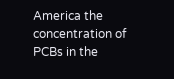America the concentration of PCBs in the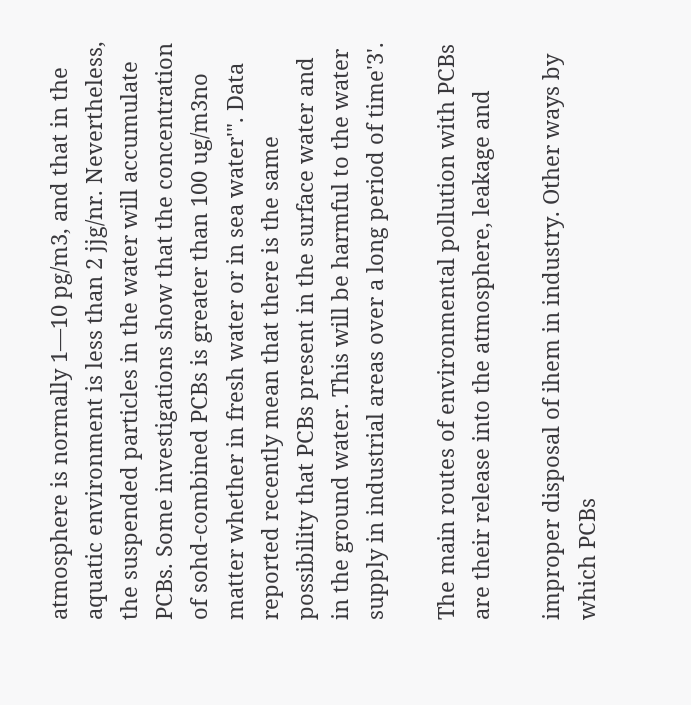atmosphere is normally 1—10 pg/m3, and that in the aquatic environment is less than 2 jjg/nr. Nevertheless, the suspended particles in the water will accumulate PCBs. Some investigations show that the concentration of sohd-combined PCBs is greater than 100 ug/m3no matter whether in fresh water or in sea water'". Data reported recently mean that there is the same possibility that PCBs present in the surface water and in the ground water. This will be harmful to the water supply in industrial areas over a long period of time'3'.

The main routes of environmental pollution with PCBs are their release into the atmosphere, leakage and

improper disposal of ihem in industry. Other ways by which PCBs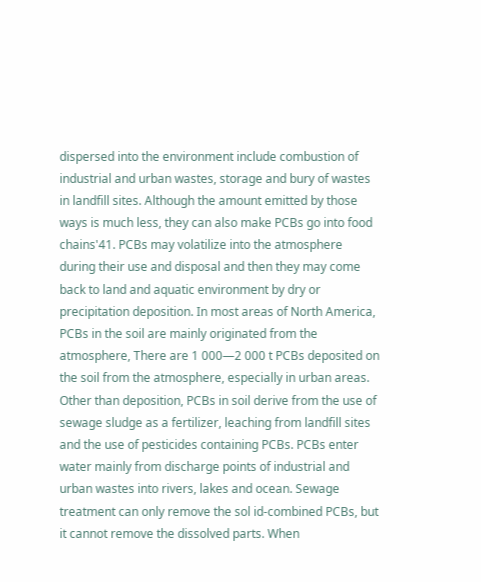dispersed into the environment include combustion of industrial and urban wastes, storage and bury of wastes in landfill sites. Although the amount emitted by those ways is much less, they can also make PCBs go into food chains'41. PCBs may volatilize into the atmosphere during their use and disposal and then they may come back to land and aquatic environment by dry or precipitation deposition. In most areas of North America, PCBs in the soil are mainly originated from the atmosphere, There are 1 000—2 000 t PCBs deposited on the soil from the atmosphere, especially in urban areas. Other than deposition, PCBs in soil derive from the use of sewage sludge as a fertilizer, leaching from landfill sites and the use of pesticides containing PCBs. PCBs enter water mainly from discharge points of industrial and urban wastes into rivers, lakes and ocean. Sewage treatment can only remove the sol id-combined PCBs, but it cannot remove the dissolved parts. When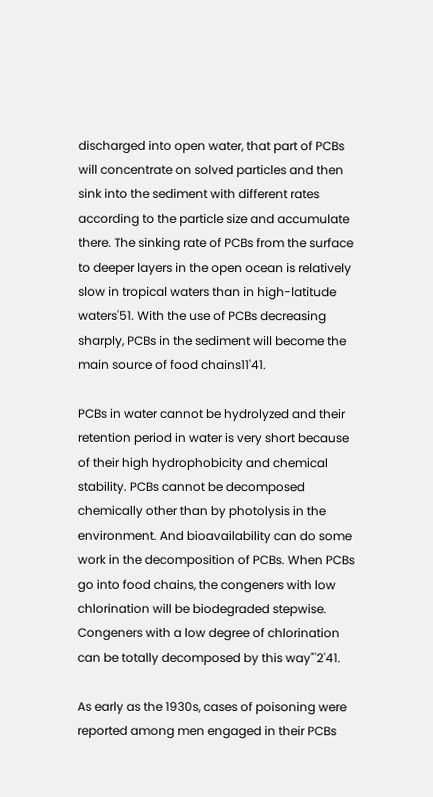discharged into open water, that part of PCBs will concentrate on solved particles and then sink into the sediment with different rates according to the particle size and accumulate there. The sinking rate of PCBs from the surface to deeper layers in the open ocean is relatively slow in tropical waters than in high-latitude waters'51. With the use of PCBs decreasing sharply, PCBs in the sediment will become the main source of food chains11'41.

PCBs in water cannot be hydrolyzed and their retention period in water is very short because of their high hydrophobicity and chemical stability. PCBs cannot be decomposed chemically other than by photolysis in the environment. And bioavailability can do some work in the decomposition of PCBs. When PCBs go into food chains, the congeners with low chlorination will be biodegraded stepwise. Congeners with a low degree of chlorination can be totally decomposed by this way"'2'41.

As early as the 1930s, cases of poisoning were reported among men engaged in their PCBs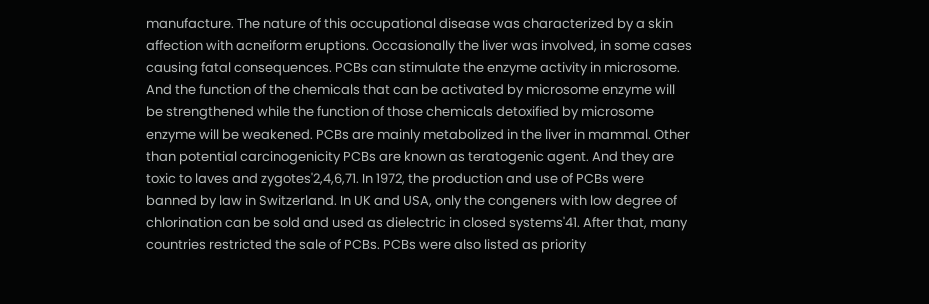manufacture. The nature of this occupational disease was characterized by a skin affection with acneiform eruptions. Occasionally the liver was involved, in some cases causing fatal consequences. PCBs can stimulate the enzyme activity in microsome. And the function of the chemicals that can be activated by microsome enzyme will be strengthened while the function of those chemicals detoxified by microsome enzyme will be weakened. PCBs are mainly metabolized in the liver in mammal. Other than potential carcinogenicity PCBs are known as teratogenic agent. And they are toxic to laves and zygotes'2,4,6,71. In 1972, the production and use of PCBs were banned by law in Switzerland. In UK and USA, only the congeners with low degree of chlorination can be sold and used as dielectric in closed systems'41. After that, many countries restricted the sale of PCBs. PCBs were also listed as priority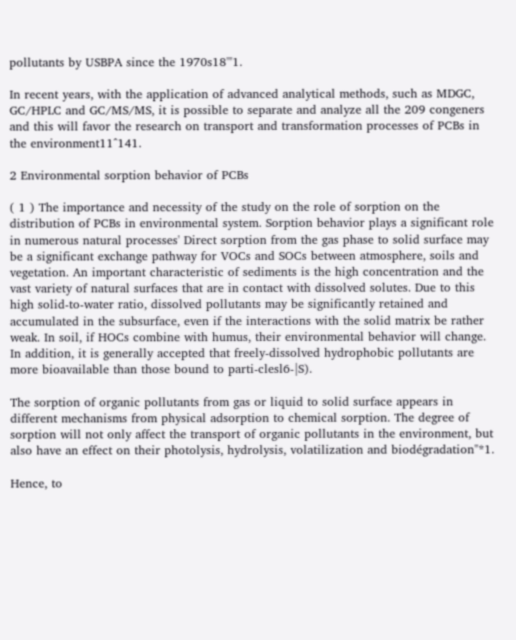pollutants by USBPA since the 1970s18'"1.

In recent years, with the application of advanced analytical methods, such as MDGC, GC/HPLC and GC/MS/MS, it is possible to separate and analyze all the 209 congeners and this will favor the research on transport and transformation processes of PCBs in the environment11^141.

2 Environmental sorption behavior of PCBs

( 1 ) The importance and necessity of the study on the role of sorption on the distribution of PCBs in environmental system. Sorption behavior plays a significant role in numerous natural processes' Direct sorption from the gas phase to solid surface may be a significant exchange pathway for VOCs and SOCs between atmosphere, soils and vegetation. An important characteristic of sediments is the high concentration and the vast variety of natural surfaces that are in contact with dissolved solutes. Due to this high solid-to-water ratio, dissolved pollutants may be significantly retained and accumulated in the subsurface, even if the interactions with the solid matrix be rather weak. In soil, if HOCs combine with humus, their environmental behavior will change. In addition, it is generally accepted that freely-dissolved hydrophobic pollutants are more bioavailable than those bound to parti-clesl6-|S).

The sorption of organic pollutants from gas or liquid to solid surface appears in different mechanisms from physical adsorption to chemical sorption. The degree of sorption will not only affect the transport of organic pollutants in the environment, but also have an effect on their photolysis, hydrolysis, volatilization and biodégradation"*1.

Hence, to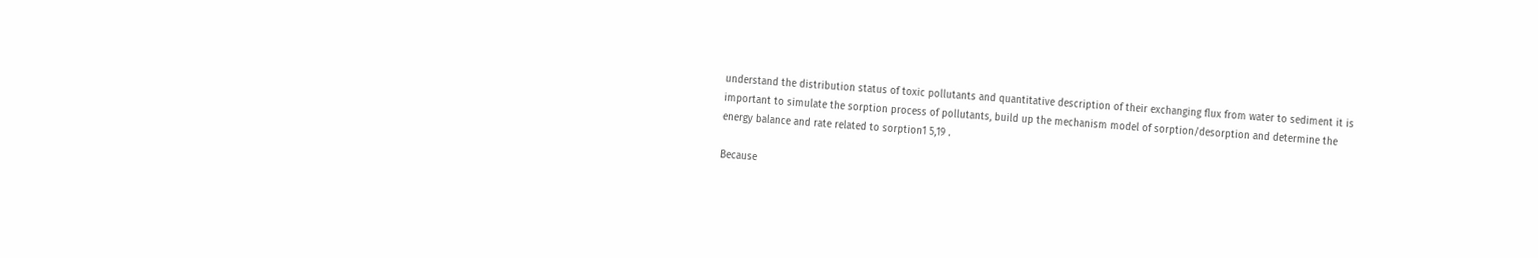understand the distribution status of toxic pollutants and quantitative description of their exchanging flux from water to sediment it is important to simulate the sorption process of pollutants, build up the mechanism model of sorption/desorption and determine the energy balance and rate related to sorption1 5,19 .

Because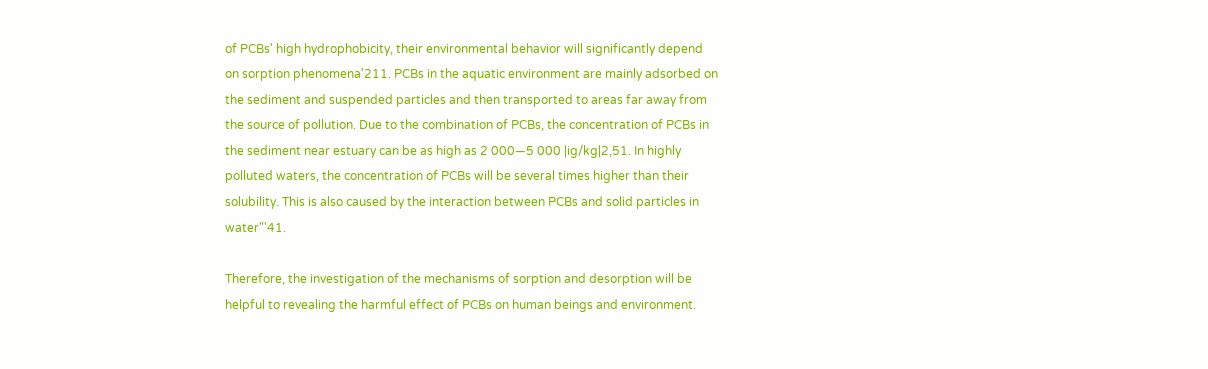of PCBs' high hydrophobicity, their environmental behavior will significantly depend on sorption phenomena'211. PCBs in the aquatic environment are mainly adsorbed on the sediment and suspended particles and then transported to areas far away from the source of pollution. Due to the combination of PCBs, the concentration of PCBs in the sediment near estuary can be as high as 2 000—5 000 |ig/kg|2,51. In highly polluted waters, the concentration of PCBs will be several times higher than their solubility. This is also caused by the interaction between PCBs and solid particles in water"'41.

Therefore, the investigation of the mechanisms of sorption and desorption will be helpful to revealing the harmful effect of PCBs on human beings and environment.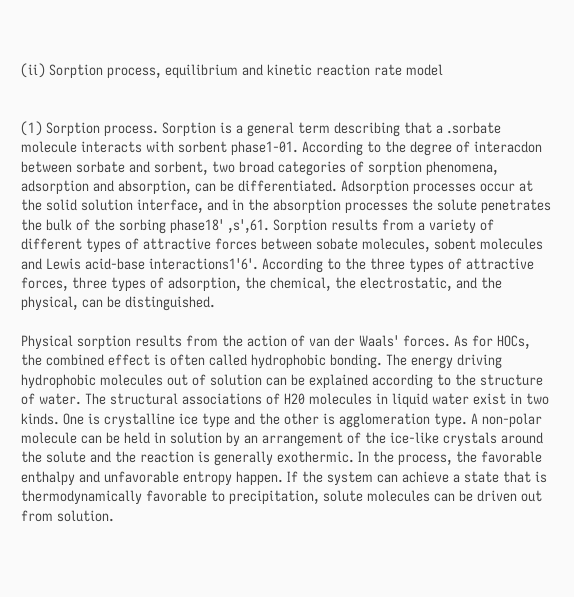(ii) Sorption process, equilibrium and kinetic reaction rate model


(1) Sorption process. Sorption is a general term describing that a .sorbate molecule interacts with sorbent phase1-01. According to the degree of interacdon between sorbate and sorbent, two broad categories of sorption phenomena, adsorption and absorption, can be differentiated. Adsorption processes occur at the solid solution interface, and in the absorption processes the solute penetrates the bulk of the sorbing phase18' ,s',61. Sorption results from a variety of different types of attractive forces between sobate molecules, sobent molecules and Lewis acid-base interactions1'6'. According to the three types of attractive forces, three types of adsorption, the chemical, the electrostatic, and the physical, can be distinguished.

Physical sorption results from the action of van der Waals' forces. As for HOCs, the combined effect is often called hydrophobic bonding. The energy driving hydrophobic molecules out of solution can be explained according to the structure of water. The structural associations of H20 molecules in liquid water exist in two kinds. One is crystalline ice type and the other is agglomeration type. A non-polar molecule can be held in solution by an arrangement of the ice-like crystals around the solute and the reaction is generally exothermic. In the process, the favorable enthalpy and unfavorable entropy happen. If the system can achieve a state that is thermodynamically favorable to precipitation, solute molecules can be driven out from solution.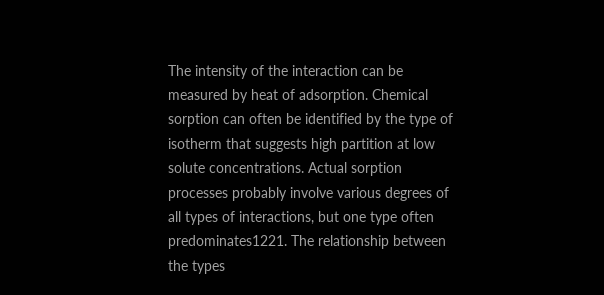The intensity of the interaction can be measured by heat of adsorption. Chemical sorption can often be identified by the type of isotherm that suggests high partition at low solute concentrations. Actual sorption processes probably involve various degrees of all types of interactions, but one type often predominates1221. The relationship between the types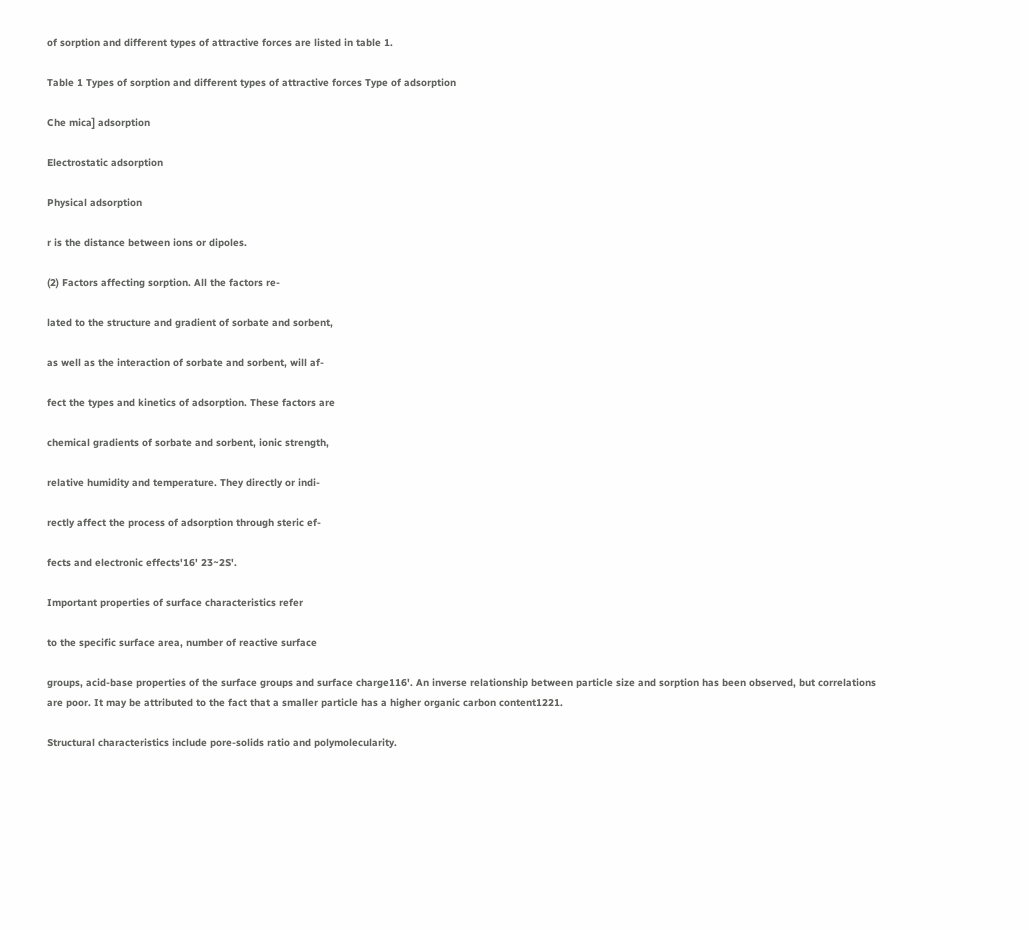of sorption and different types of attractive forces are listed in table 1.

Table 1 Types of sorption and different types of attractive forces Type of adsorption

Che mica] adsorption

Electrostatic adsorption

Physical adsorption

r is the distance between ions or dipoles.

(2) Factors affecting sorption. All the factors re-

lated to the structure and gradient of sorbate and sorbent,

as well as the interaction of sorbate and sorbent, will af-

fect the types and kinetics of adsorption. These factors are

chemical gradients of sorbate and sorbent, ionic strength,

relative humidity and temperature. They directly or indi-

rectly affect the process of adsorption through steric ef-

fects and electronic effects'16' 23~2S'.

Important properties of surface characteristics refer

to the specific surface area, number of reactive surface

groups, acid-base properties of the surface groups and surface charge116'. An inverse relationship between particle size and sorption has been observed, but correlations are poor. It may be attributed to the fact that a smaller particle has a higher organic carbon content1221.

Structural characteristics include pore-solids ratio and polymolecularity.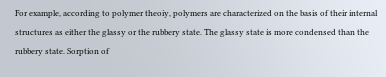For example, according to polymer theoiy, polymers are characterized on the basis of their internal structures as either the glassy or the rubbery state. The glassy state is more condensed than the rubbery state. Sorption of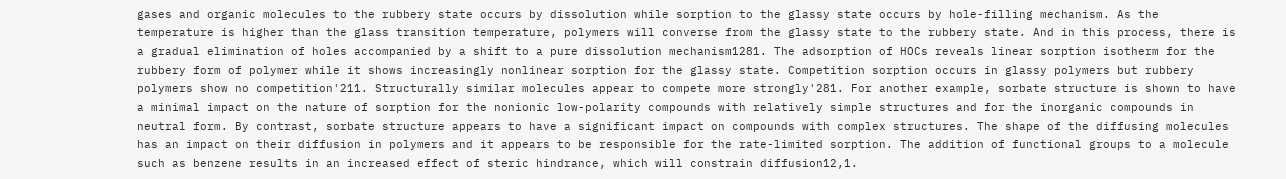gases and organic molecules to the rubbery state occurs by dissolution while sorption to the glassy state occurs by hole-filling mechanism. As the temperature is higher than the glass transition temperature, polymers will converse from the glassy state to the rubbery state. And in this process, there is a gradual elimination of holes accompanied by a shift to a pure dissolution mechanism1281. The adsorption of HOCs reveals linear sorption isotherm for the rubbery form of polymer while it shows increasingly nonlinear sorption for the glassy state. Competition sorption occurs in glassy polymers but rubbery polymers show no competition'211. Structurally similar molecules appear to compete more strongly'281. For another example, sorbate structure is shown to have a minimal impact on the nature of sorption for the nonionic low-polarity compounds with relatively simple structures and for the inorganic compounds in neutral form. By contrast, sorbate structure appears to have a significant impact on compounds with complex structures. The shape of the diffusing molecules has an impact on their diffusion in polymers and it appears to be responsible for the rate-limited sorption. The addition of functional groups to a molecule such as benzene results in an increased effect of steric hindrance, which will constrain diffusion12,1.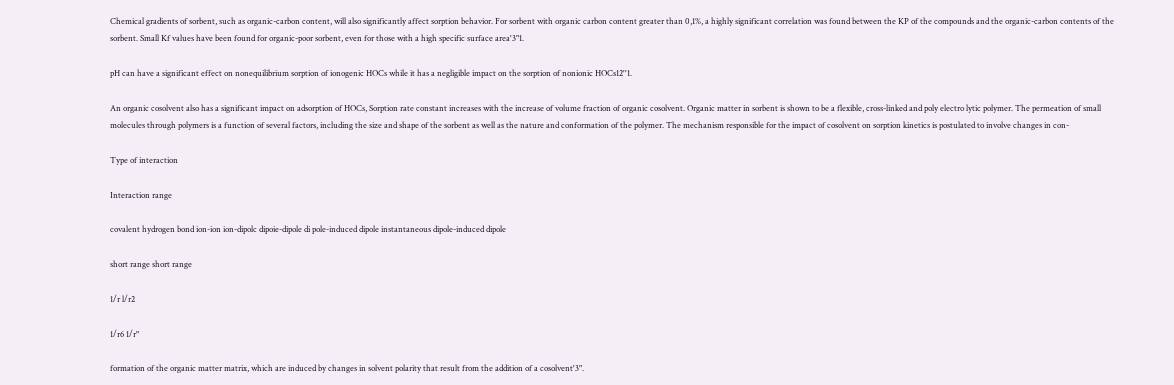Chemical gradients of sorbent, such as organic-carbon content, will also significantly affect sorption behavior. For sorbent with organic carbon content greater than 0,1%, a highly significant correlation was found between the KP of the compounds and the organic-carbon contents of the sorbent. Small Kf values have been found for organic-poor sorbent, even for those with a high specific surface area'3"1.

pH can have a significant effect on nonequilibrium sorption of ionogenic HOCs while it has a negligible impact on the sorption of nonionic HOCs12''1.

An organic cosolvent also has a significant impact on adsorption of HOCs, Sorption rate constant increases with the increase of volume fraction of organic cosolvent. Organic matter in sorbent is shown to be a flexible, cross-linked and poly electro lytic polymer. The permeation of small molecules through polymers is a function of several factors, including the size and shape of the sorbent as well as the nature and conformation of the polymer. The mechanism responsible for the impact of cosolvent on sorption kinetics is postulated to involve changes in con-

Type of interaction

Interaction range

covalent hydrogen bond ion-ion ion-dipolc dipoie-dipole di pole-induced dipole instantaneous dipole-induced dipole

short range short range

1/r l/r2

1/r6 1/r"

formation of the organic matter matrix, which are induced by changes in solvent polarity that result from the addition of a cosolvent'3".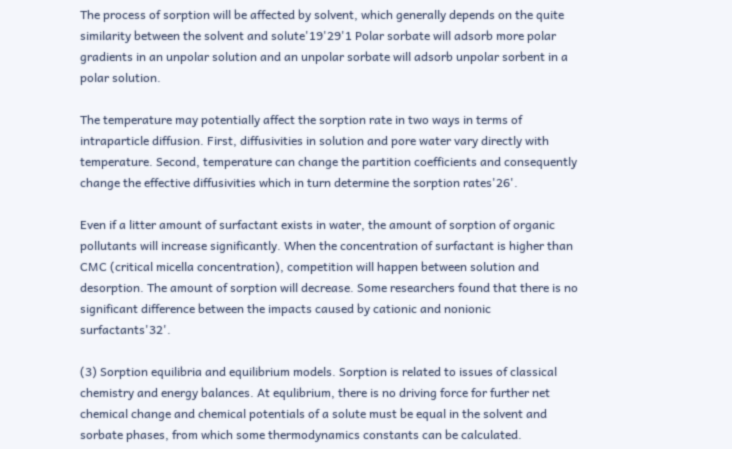The process of sorption will be affected by solvent, which generally depends on the quite similarity between the solvent and solute'19'29'1 Polar sorbate will adsorb more polar gradients in an unpolar solution and an unpolar sorbate will adsorb unpolar sorbent in a polar solution.

The temperature may potentially affect the sorption rate in two ways in terms of intraparticle diffusion. First, diffusivities in solution and pore water vary directly with temperature. Second, temperature can change the partition coefficients and consequently change the effective diffusivities which in turn determine the sorption rates'26'.

Even if a litter amount of surfactant exists in water, the amount of sorption of organic pollutants will increase significantly. When the concentration of surfactant is higher than CMC (critical micella concentration), competition will happen between solution and desorption. The amount of sorption will decrease. Some researchers found that there is no significant difference between the impacts caused by cationic and nonionic surfactants'32'.

(3) Sorption equilibria and equilibrium models. Sorption is related to issues of classical chemistry and energy balances. At equlibrium, there is no driving force for further net chemical change and chemical potentials of a solute must be equal in the solvent and sorbate phases, from which some thermodynamics constants can be calculated.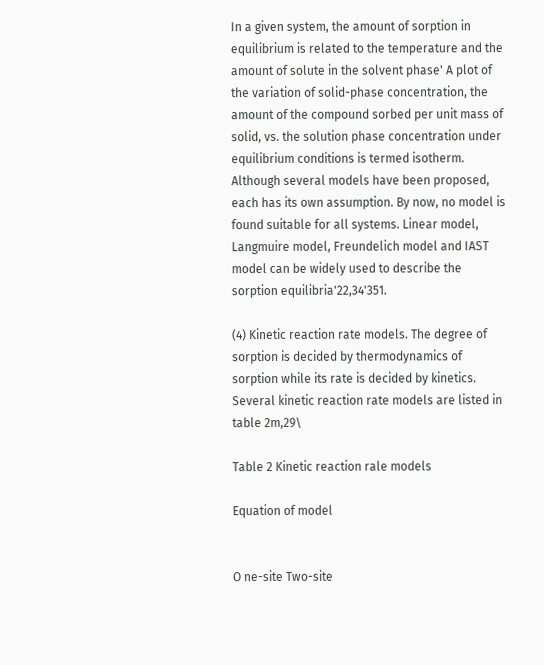In a given system, the amount of sorption in equilibrium is related to the temperature and the amount of solute in the solvent phase' A plot of the variation of solid-phase concentration, the amount of the compound sorbed per unit mass of solid, vs. the solution phase concentration under equilibrium conditions is termed isotherm. Although several models have been proposed, each has its own assumption. By now, no model is found suitable for all systems. Linear model, Langmuire model, Freundelich model and IAST model can be widely used to describe the sorption equilibria'22,34'351.

(4) Kinetic reaction rate models. The degree of sorption is decided by thermodynamics of sorption while its rate is decided by kinetics. Several kinetic reaction rate models are listed in table 2m,29\

Table 2 Kinetic reaction rale models

Equation of model


O ne-site Two-site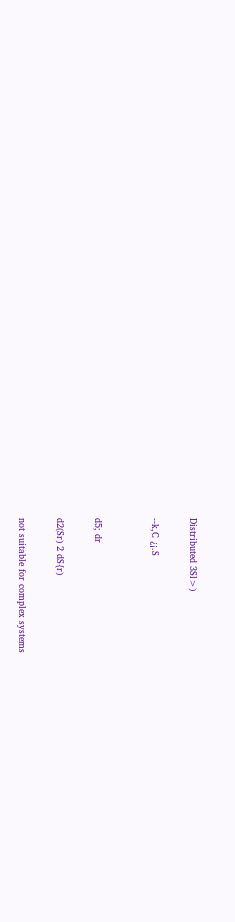Distributed 3Sl>)

--k,C ¿¡.S


d5; dr

d2(Sr) 2 dS{r)

not suitable for complex systems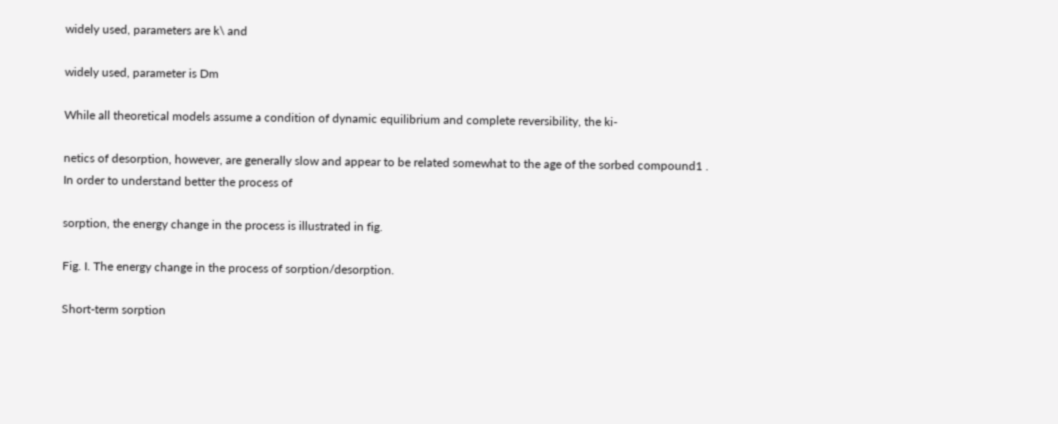widely used, parameters are k\ and

widely used, parameter is Dm

While all theoretical models assume a condition of dynamic equilibrium and complete reversibility, the ki-

netics of desorption, however, are generally slow and appear to be related somewhat to the age of the sorbed compound1 . In order to understand better the process of

sorption, the energy change in the process is illustrated in fig.

Fig. I. The energy change in the process of sorption/desorption.

Short-term sorption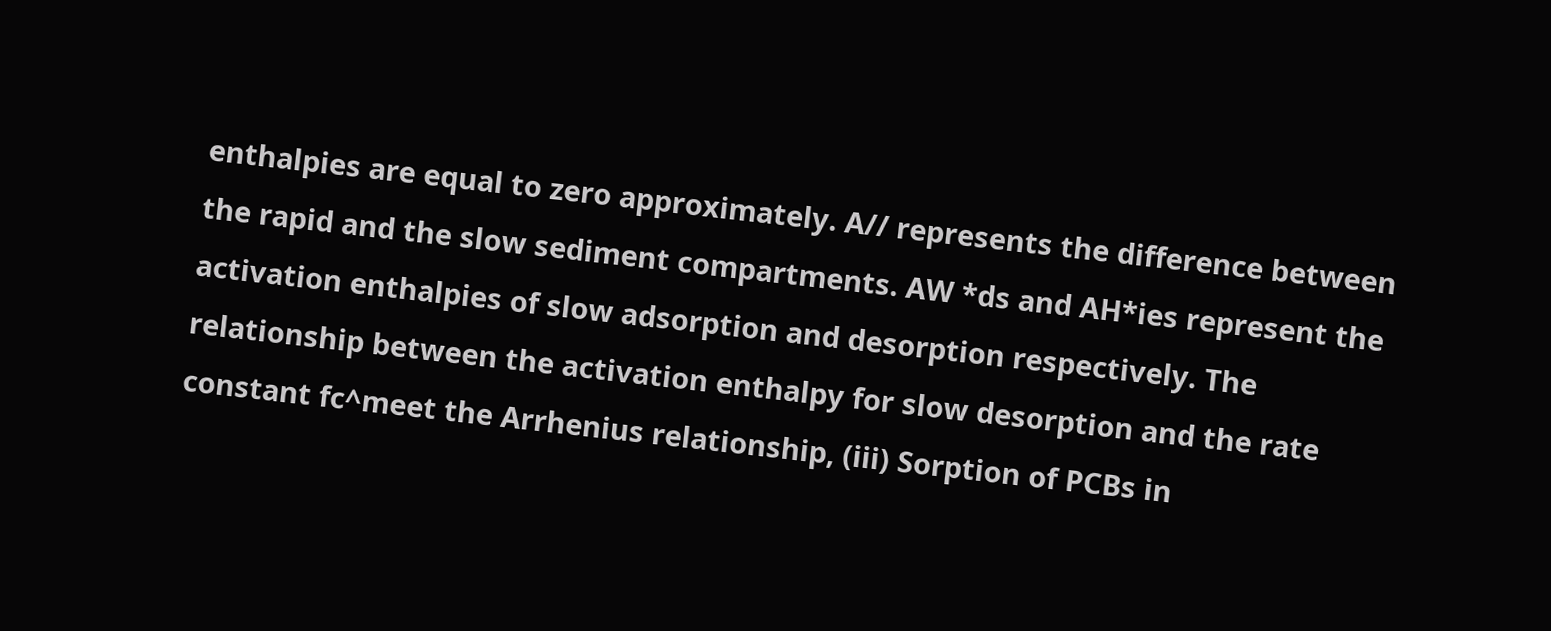enthalpies are equal to zero approximately. A// represents the difference between the rapid and the slow sediment compartments. AW *ds and AH*ies represent the activation enthalpies of slow adsorption and desorption respectively. The relationship between the activation enthalpy for slow desorption and the rate constant fc^meet the Arrhenius relationship, (iii) Sorption of PCBs in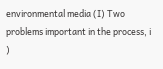environmental media (I) Two problems important in the process, i )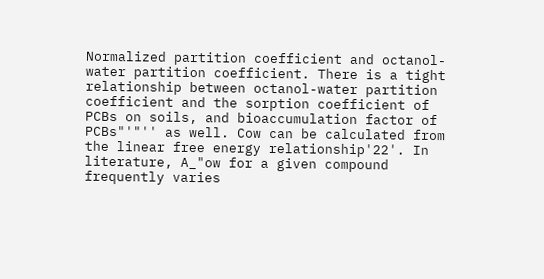Normalized partition coefficient and octanol-water partition coefficient. There is a tight relationship between octanol-water partition coefficient and the sorption coefficient of PCBs on soils, and bioaccumulation factor of PCBs"'"'' as well. Cow can be calculated from the linear free energy relationship'22'. In literature, A_"ow for a given compound frequently varies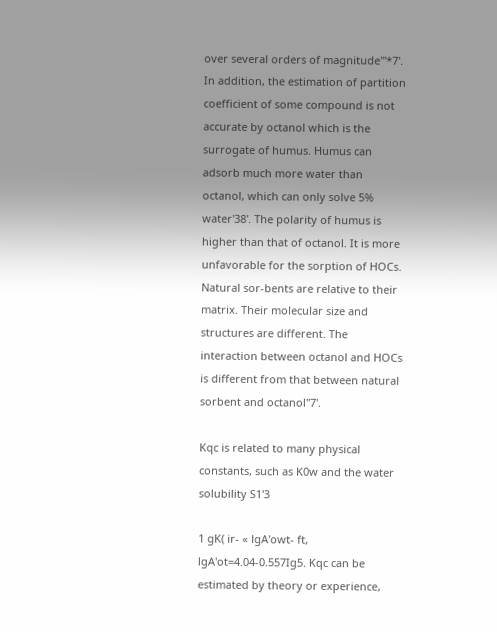over several orders of magnitude'"*7'. In addition, the estimation of partition coefficient of some compound is not accurate by octanol which is the surrogate of humus. Humus can adsorb much more water than octanol, which can only solve 5% water'38'. The polarity of humus is higher than that of octanol. It is more unfavorable for the sorption of HOCs. Natural sor-bents are relative to their matrix. Their molecular size and structures are different. The interaction between octanol and HOCs is different from that between natural sorbent and octanol"7'.

Kqc is related to many physical constants, such as K0w and the water solubility S1'3

1 gK( ir- « lgA'owt- ft, lgA'ot=4.04-0.557Ig5. Kqc can be estimated by theory or experience,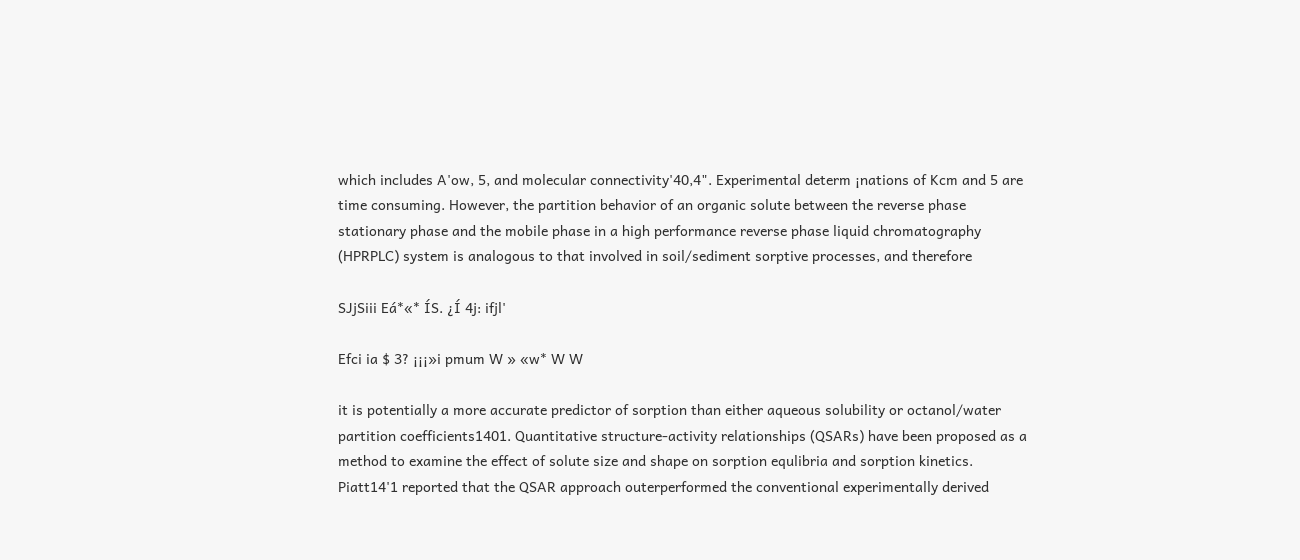which includes A'ow, 5, and molecular connectivity'40,4". Experimental determ ¡nations of Kcm and 5 are time consuming. However, the partition behavior of an organic solute between the reverse phase stationary phase and the mobile phase in a high performance reverse phase liquid chromatography (HPRPLC) system is analogous to that involved in soil/sediment sorptive processes, and therefore

SJjSiii Eá*«* ÍS. ¿Í 4j: ifjl'

Efci ia $ 3? ¡¡¡»i pmum W » «w* W W

it is potentially a more accurate predictor of sorption than either aqueous solubility or octanol/water partition coefficients1401. Quantitative structure-activity relationships (QSARs) have been proposed as a method to examine the effect of solute size and shape on sorption equlibria and sorption kinetics. Piatt14'1 reported that the QSAR approach outerperformed the conventional experimentally derived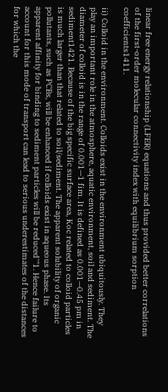linear free energy relationship (LFER) equations and thus provided better correlations of the first-order molecular connectivity index with equilibrium sorption coefficients1411.

ii) Colloid in the environment. Colloids exist in the environment ubiquitously. They play an important role in the atmosphere, aquatic environment, soil and sediment. The diameter of colloid is in the range of 0.001—1 fim. It is defined as 0.001—0.45 pm in sediment1421. Because of the big specific surface area, Koc related to colloid particles is much larger than that related to soil/sediment. The apparent solubility of organic pollutants, such as PCBs, will be enhanced if colloids exist in aqueous phase. Its apparent affinity for binding to sediment particles will be reduced'"1. Hence failure to account for this mode of transport can lead to serious underestimates of the distances for which the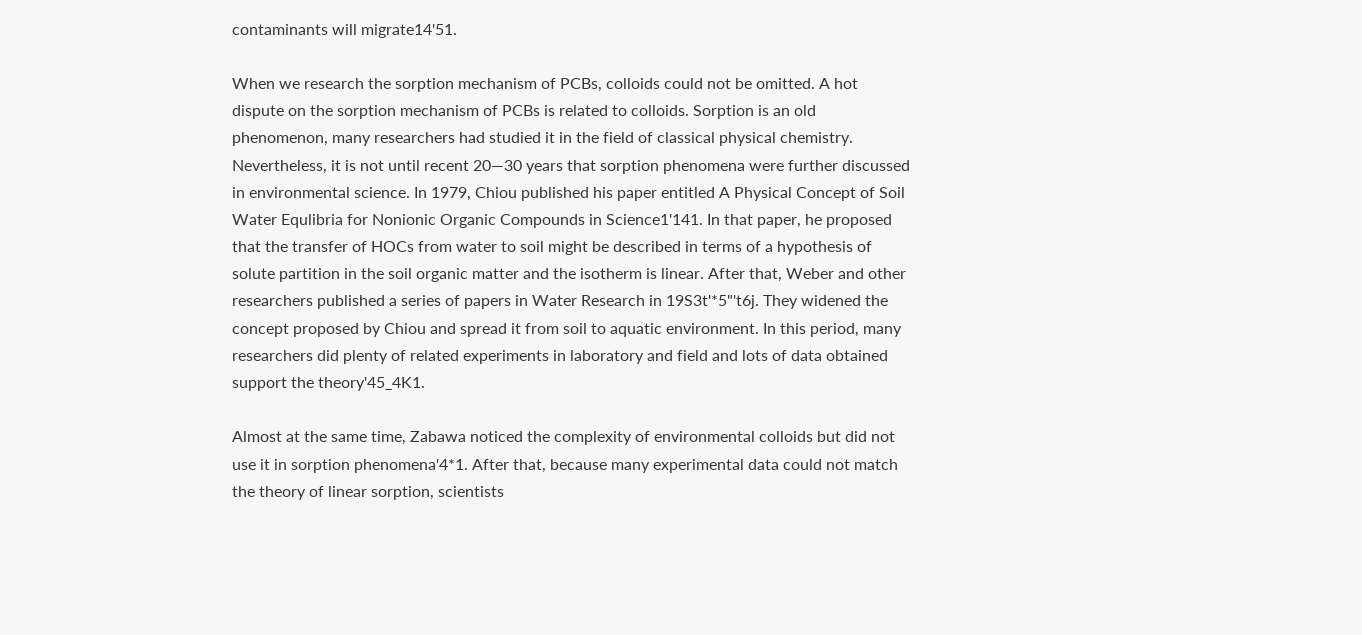contaminants will migrate14'51.

When we research the sorption mechanism of PCBs, colloids could not be omitted. A hot dispute on the sorption mechanism of PCBs is related to colloids. Sorption is an old phenomenon, many researchers had studied it in the field of classical physical chemistry. Nevertheless, it is not until recent 20—30 years that sorption phenomena were further discussed in environmental science. In 1979, Chiou published his paper entitled A Physical Concept of Soil Water Equlibria for Nonionic Organic Compounds in Science1'141. In that paper, he proposed that the transfer of HOCs from water to soil might be described in terms of a hypothesis of solute partition in the soil organic matter and the isotherm is linear. After that, Weber and other researchers published a series of papers in Water Research in 19S3t'*5"'t6j. They widened the concept proposed by Chiou and spread it from soil to aquatic environment. In this period, many researchers did plenty of related experiments in laboratory and field and lots of data obtained support the theory'45_4K1.

Almost at the same time, Zabawa noticed the complexity of environmental colloids but did not use it in sorption phenomena'4*1. After that, because many experimental data could not match the theory of linear sorption, scientists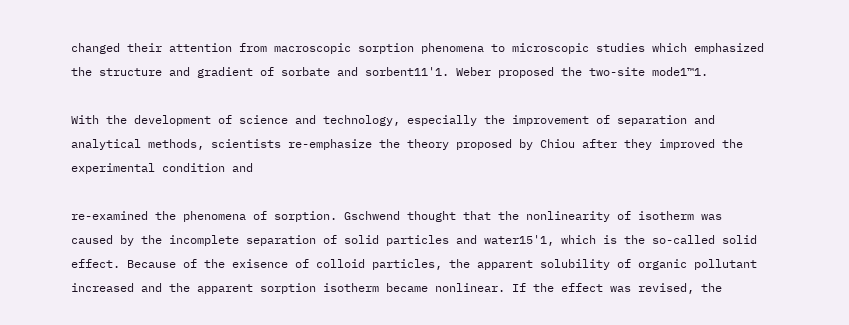changed their attention from macroscopic sorption phenomena to microscopic studies which emphasized the structure and gradient of sorbate and sorbent11'1. Weber proposed the two-site mode1™1.

With the development of science and technology, especially the improvement of separation and analytical methods, scientists re-emphasize the theory proposed by Chiou after they improved the experimental condition and

re-examined the phenomena of sorption. Gschwend thought that the nonlinearity of isotherm was caused by the incomplete separation of solid particles and water15'1, which is the so-called solid effect. Because of the exisence of colloid particles, the apparent solubility of organic pollutant increased and the apparent sorption isotherm became nonlinear. If the effect was revised, the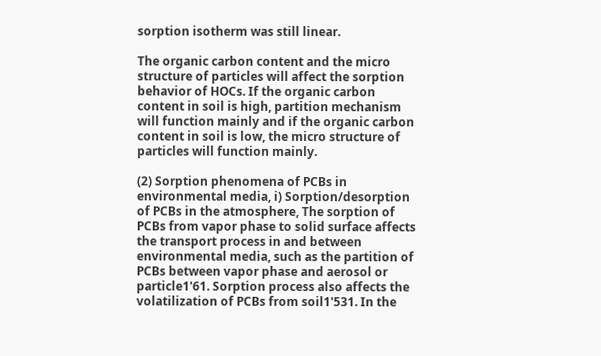sorption isotherm was still linear.

The organic carbon content and the micro structure of particles will affect the sorption behavior of HOCs. If the organic carbon content in soil is high, partition mechanism will function mainly and if the organic carbon content in soil is low, the micro structure of particles will function mainly.

(2) Sorption phenomena of PCBs in environmental media, i) Sorption/desorption of PCBs in the atmosphere, The sorption of PCBs from vapor phase to solid surface affects the transport process in and between environmental media, such as the partition of PCBs between vapor phase and aerosol or particle1'61. Sorption process also affects the volatilization of PCBs from soil1'531. In the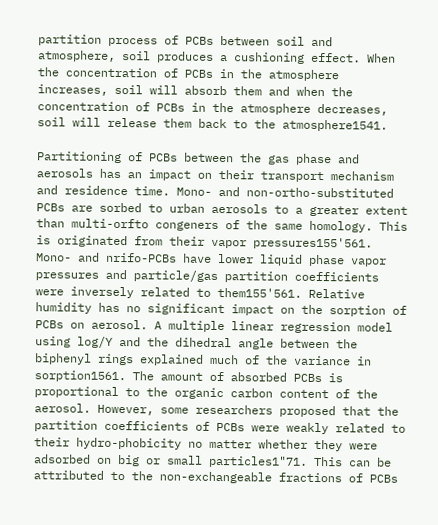partition process of PCBs between soil and atmosphere, soil produces a cushioning effect. When the concentration of PCBs in the atmosphere increases, soil will absorb them and when the concentration of PCBs in the atmosphere decreases, soil will release them back to the atmosphere1541.

Partitioning of PCBs between the gas phase and aerosols has an impact on their transport mechanism and residence time. Mono- and non-ortho-substituted PCBs are sorbed to urban aerosols to a greater extent than multi-orfto congeners of the same homology. This is originated from their vapor pressures155'561. Mono- and nrifo-PCBs have lower liquid phase vapor pressures and particle/gas partition coefficients were inversely related to them155'561. Relative humidity has no significant impact on the sorption of PCBs on aerosol. A multiple linear regression model using log/Y and the dihedral angle between the biphenyl rings explained much of the variance in sorption1561. The amount of absorbed PCBs is proportional to the organic carbon content of the aerosol. However, some researchers proposed that the partition coefficients of PCBs were weakly related to their hydro-phobicity no matter whether they were adsorbed on big or small particles1"71. This can be attributed to the non-exchangeable fractions of PCBs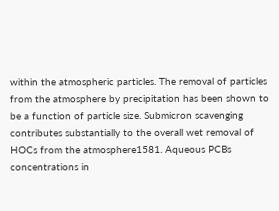within the atmospheric particles. The removal of particles from the atmosphere by precipitation has been shown to be a function of particle size. Submicron scavenging contributes substantially to the overall wet removal of HOCs from the atmosphere1581. Aqueous PCBs concentrations in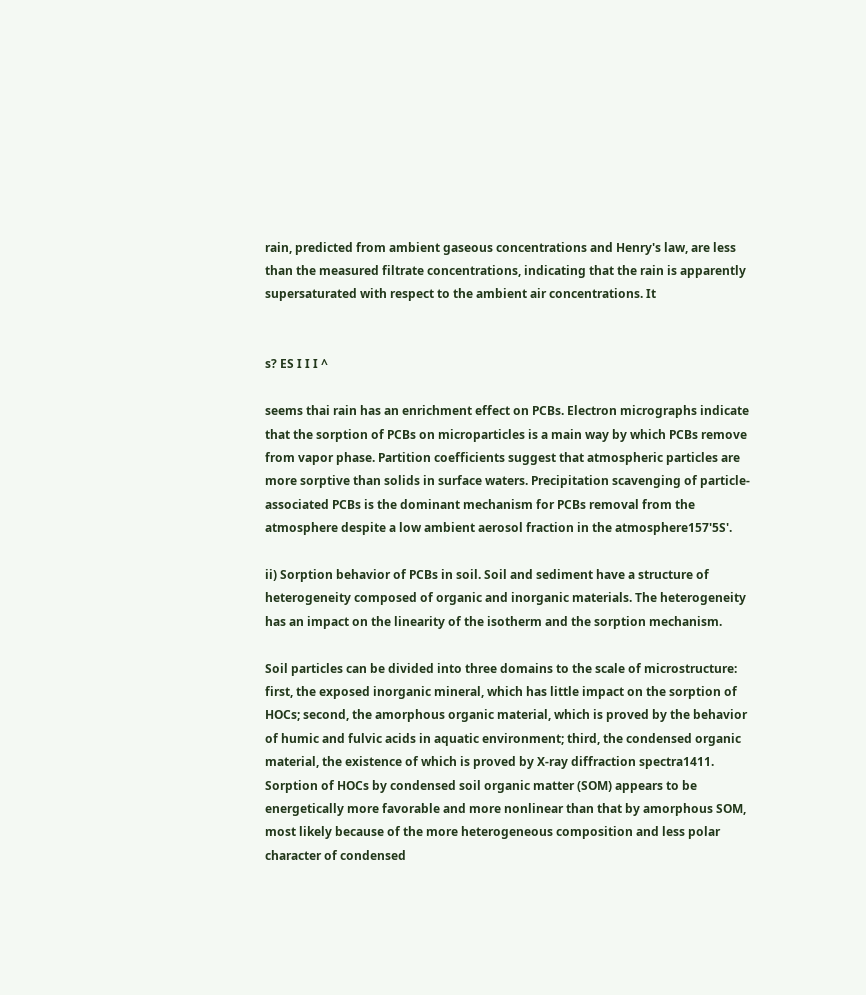rain, predicted from ambient gaseous concentrations and Henry's law, are less than the measured filtrate concentrations, indicating that the rain is apparently supersaturated with respect to the ambient air concentrations. It


s? ES I I I ^

seems thai rain has an enrichment effect on PCBs. Electron micrographs indicate that the sorption of PCBs on microparticles is a main way by which PCBs remove from vapor phase. Partition coefficients suggest that atmospheric particles are more sorptive than solids in surface waters. Precipitation scavenging of particle-associated PCBs is the dominant mechanism for PCBs removal from the atmosphere despite a low ambient aerosol fraction in the atmosphere157'5S'.

ii) Sorption behavior of PCBs in soil. Soil and sediment have a structure of heterogeneity composed of organic and inorganic materials. The heterogeneity has an impact on the linearity of the isotherm and the sorption mechanism.

Soil particles can be divided into three domains to the scale of microstructure: first, the exposed inorganic mineral, which has little impact on the sorption of HOCs; second, the amorphous organic material, which is proved by the behavior of humic and fulvic acids in aquatic environment; third, the condensed organic material, the existence of which is proved by X-ray diffraction spectra1411. Sorption of HOCs by condensed soil organic matter (SOM) appears to be energetically more favorable and more nonlinear than that by amorphous SOM, most likely because of the more heterogeneous composition and less polar character of condensed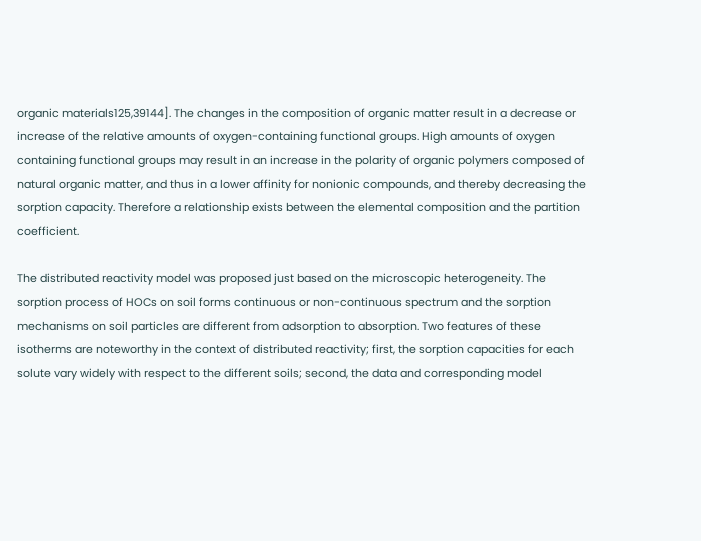organic materials125,39144]. The changes in the composition of organic matter result in a decrease or increase of the relative amounts of oxygen-containing functional groups. High amounts of oxygen containing functional groups may result in an increase in the polarity of organic polymers composed of natural organic matter, and thus in a lower affinity for nonionic compounds, and thereby decreasing the sorption capacity. Therefore a relationship exists between the elemental composition and the partition coefficient.

The distributed reactivity model was proposed just based on the microscopic heterogeneity. The sorption process of HOCs on soil forms continuous or non-continuous spectrum and the sorption mechanisms on soil particles are different from adsorption to absorption. Two features of these isotherms are noteworthy in the context of distributed reactivity; first, the sorption capacities for each solute vary widely with respect to the different soils; second, the data and corresponding model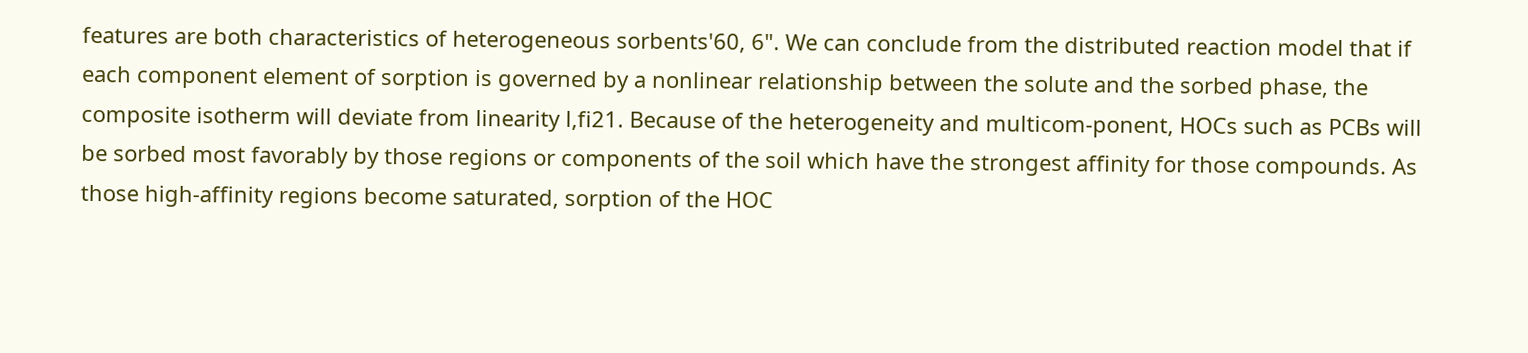features are both characteristics of heterogeneous sorbents'60, 6". We can conclude from the distributed reaction model that if each component element of sorption is governed by a nonlinear relationship between the solute and the sorbed phase, the composite isotherm will deviate from linearity l,fi21. Because of the heterogeneity and multicom-ponent, HOCs such as PCBs will be sorbed most favorably by those regions or components of the soil which have the strongest affinity for those compounds. As those high-affinity regions become saturated, sorption of the HOC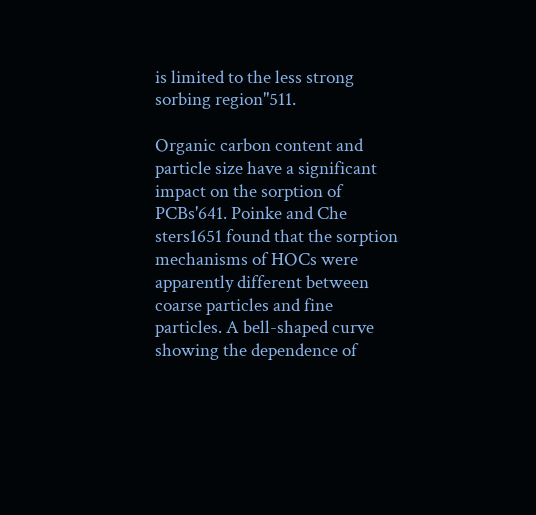is limited to the less strong sorbing region"511.

Organic carbon content and particle size have a significant impact on the sorption of PCBs'641. Poinke and Che sters1651 found that the sorption mechanisms of HOCs were apparently different between coarse particles and fine particles. A bell-shaped curve showing the dependence of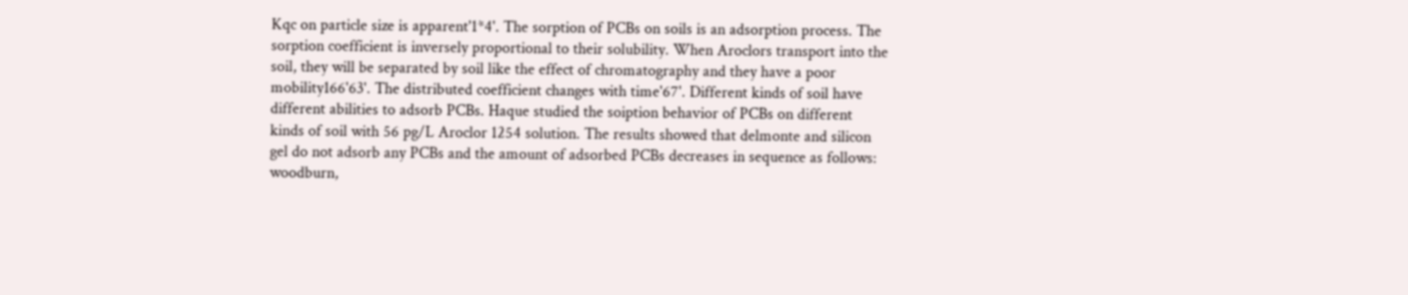Kqc on particle size is apparent'1*4'. The sorption of PCBs on soils is an adsorption process. The sorption coefficient is inversely proportional to their solubility. When Aroclors transport into the soil, they will be separated by soil like the effect of chromatography and they have a poor mobility166'63'. The distributed coefficient changes with time'67'. Different kinds of soil have different abilities to adsorb PCBs. Haque studied the soiption behavior of PCBs on different kinds of soil with 56 pg/L Aroclor 1254 solution. The results showed that delmonte and silicon gel do not adsorb any PCBs and the amount of adsorbed PCBs decreases in sequence as follows: woodburn,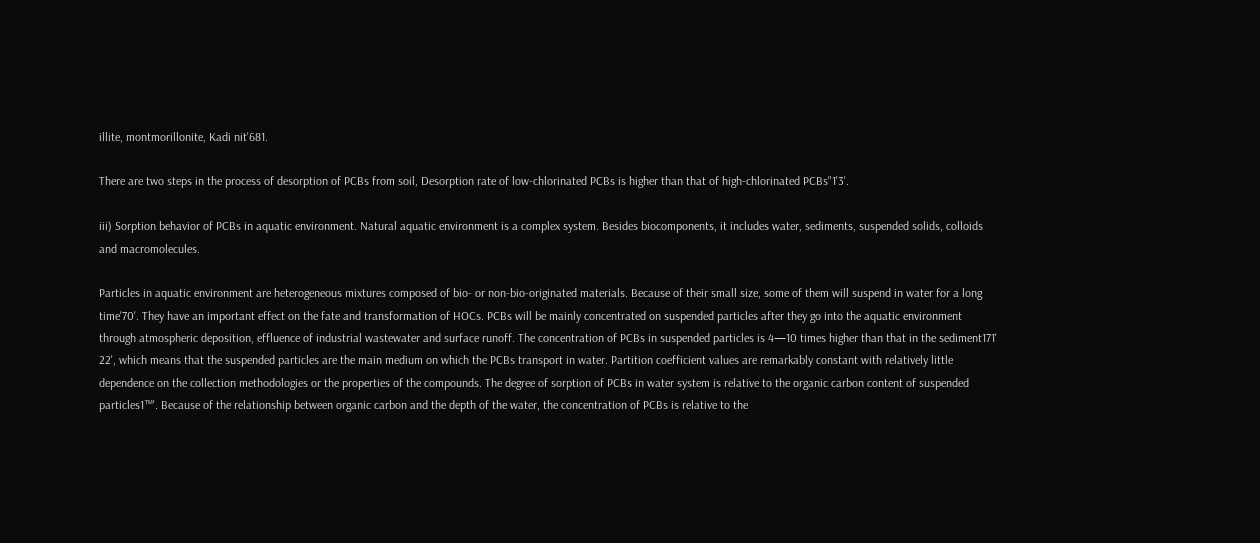illite, montmorillonite, Kadi nit'681.

There are two steps in the process of desorption of PCBs from soil, Desorption rate of low-chlorinated PCBs is higher than that of high-chlorinated PCBs"1'3'.

iii) Sorption behavior of PCBs in aquatic environment. Natural aquatic environment is a complex system. Besides biocomponents, it includes water, sediments, suspended solids, colloids and macromolecules.

Particles in aquatic environment are heterogeneous mixtures composed of bio- or non-bio-originated materials. Because of their small size, some of them will suspend in water for a long time'70'. They have an important effect on the fate and transformation of HOCs. PCBs will be mainly concentrated on suspended particles after they go into the aquatic environment through atmospheric deposition, effluence of industrial wastewater and surface runoff. The concentration of PCBs in suspended particles is 4—10 times higher than that in the sediment171' 22', which means that the suspended particles are the main medium on which the PCBs transport in water. Partition coefficient values are remarkably constant with relatively little dependence on the collection methodologies or the properties of the compounds. The degree of sorption of PCBs in water system is relative to the organic carbon content of suspended particles1™'. Because of the relationship between organic carbon and the depth of the water, the concentration of PCBs is relative to the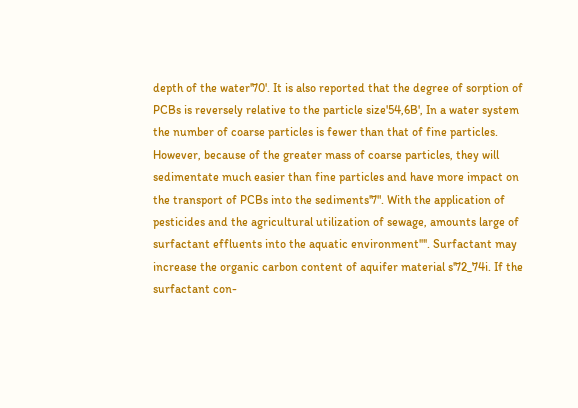depth of the water'70'. It is also reported that the degree of sorption of PCBs is reversely relative to the particle size'54,6B', In a water system the number of coarse particles is fewer than that of fine particles. However, because of the greater mass of coarse particles, they will sedimentate much easier than fine particles and have more impact on the transport of PCBs into the sediments'7". With the application of pesticides and the agricultural utilization of sewage, amounts large of surfactant effluents into the aquatic environment'"'. Surfactant may increase the organic carbon content of aquifer material s'72_74i. If the surfactant con-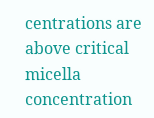centrations are above critical micella concentration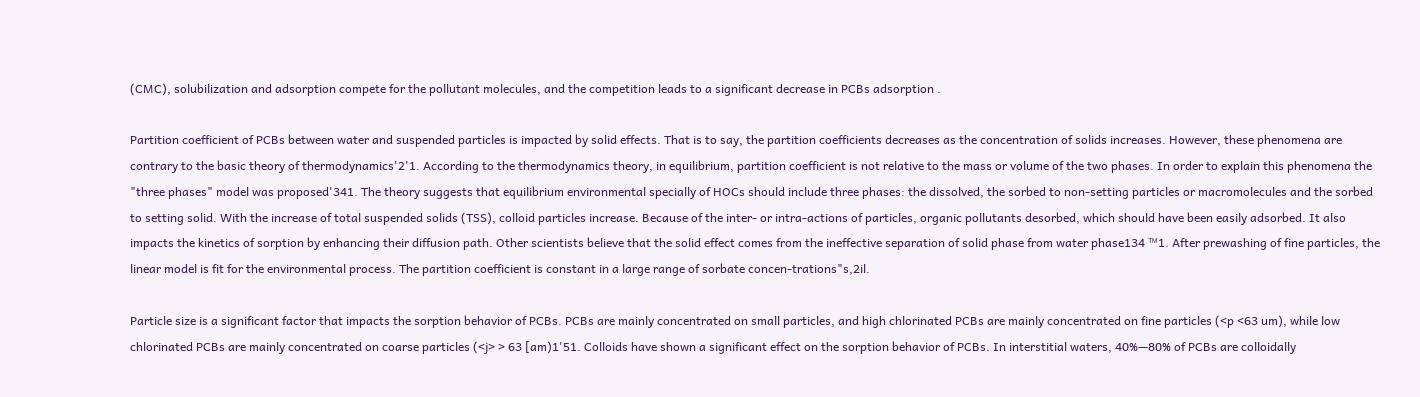(CMC), solubilization and adsorption compete for the pollutant molecules, and the competition leads to a significant decrease in PCBs adsorption .

Partition coefficient of PCBs between water and suspended particles is impacted by solid effects. That is to say, the partition coefficients decreases as the concentration of solids increases. However, these phenomena are contrary to the basic theory of thermodynamics'2'1. According to the thermodynamics theory, in equilibrium, partition coefficient is not relative to the mass or volume of the two phases. In order to explain this phenomena the "three phases" model was proposed'341. The theory suggests that equilibrium environmental specially of HOCs should include three phases: the dissolved, the sorbed to non-setting particles or macromolecules and the sorbed to setting solid. With the increase of total suspended solids (TSS), colloid particles increase. Because of the inter- or intra-actions of particles, organic pollutants desorbed, which should have been easily adsorbed. It also impacts the kinetics of sorption by enhancing their diffusion path. Other scientists believe that the solid effect comes from the ineffective separation of solid phase from water phase134 ™1. After prewashing of fine particles, the linear model is fit for the environmental process. The partition coefficient is constant in a large range of sorbate concen-trations"s,2il.

Particle size is a significant factor that impacts the sorption behavior of PCBs. PCBs are mainly concentrated on small particles, and high chlorinated PCBs are mainly concentrated on fine particles (<p <63 um), while low chlorinated PCBs are mainly concentrated on coarse particles (<j> > 63 [am)1'51. Colloids have shown a significant effect on the sorption behavior of PCBs. In interstitial waters, 40%—80% of PCBs are colloidally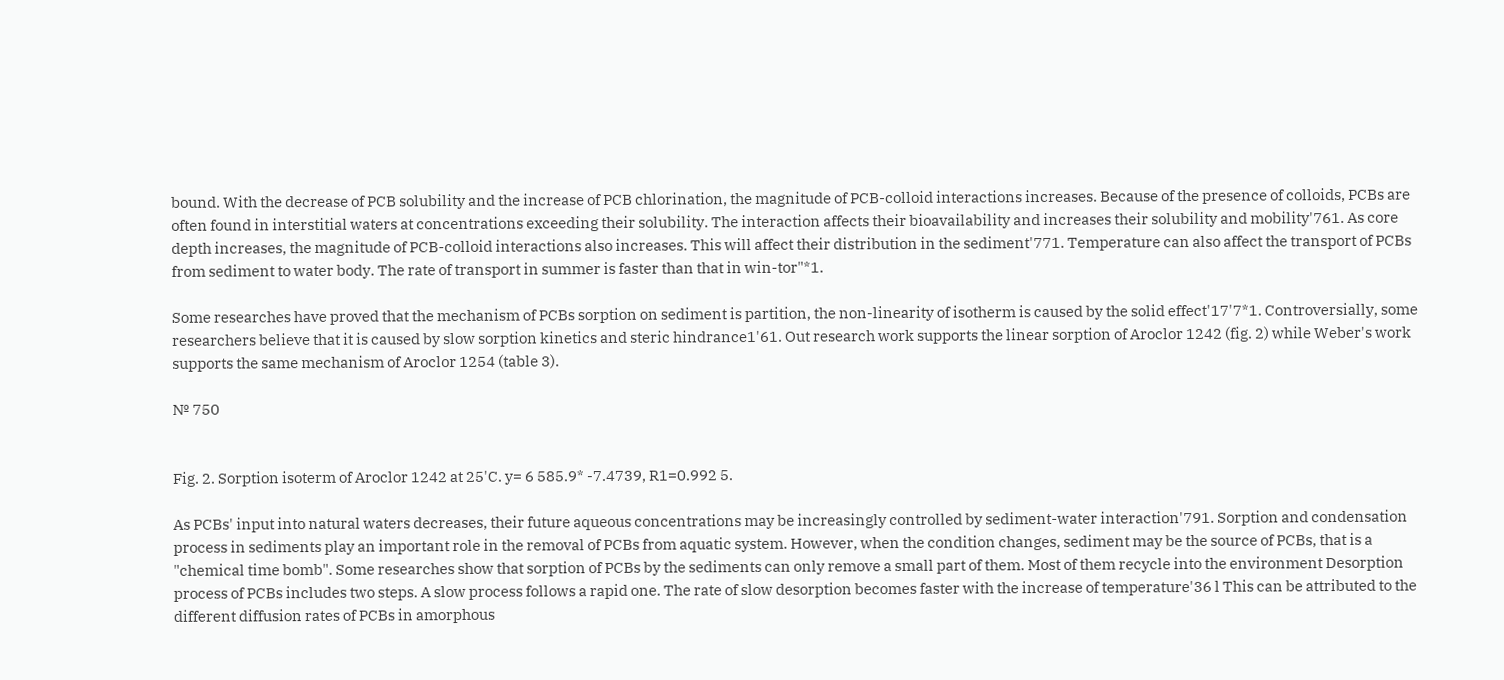bound. With the decrease of PCB solubility and the increase of PCB chlorination, the magnitude of PCB-colloid interactions increases. Because of the presence of colloids, PCBs are often found in interstitial waters at concentrations exceeding their solubility. The interaction affects their bioavailability and increases their solubility and mobility'761. As core depth increases, the magnitude of PCB-colloid interactions also increases. This will affect their distribution in the sediment'771. Temperature can also affect the transport of PCBs from sediment to water body. The rate of transport in summer is faster than that in win-tor"*1.

Some researches have proved that the mechanism of PCBs sorption on sediment is partition, the non-linearity of isotherm is caused by the solid effect'17'7*1. Controversially, some researchers believe that it is caused by slow sorption kinetics and steric hindrance1'61. Out research work supports the linear sorption of Aroclor 1242 (fig. 2) while Weber's work supports the same mechanism of Aroclor 1254 (table 3).

№ 750


Fig. 2. Sorption isoterm of Aroclor 1242 at 25'C. y= 6 585.9* -7.4739, R1=0.992 5.

As PCBs' input into natural waters decreases, their future aqueous concentrations may be increasingly controlled by sediment-water interaction'791. Sorption and condensation process in sediments play an important role in the removal of PCBs from aquatic system. However, when the condition changes, sediment may be the source of PCBs, that is a "chemical time bomb". Some researches show that sorption of PCBs by the sediments can only remove a small part of them. Most of them recycle into the environment Desorption process of PCBs includes two steps. A slow process follows a rapid one. The rate of slow desorption becomes faster with the increase of temperature'36 l This can be attributed to the different diffusion rates of PCBs in amorphous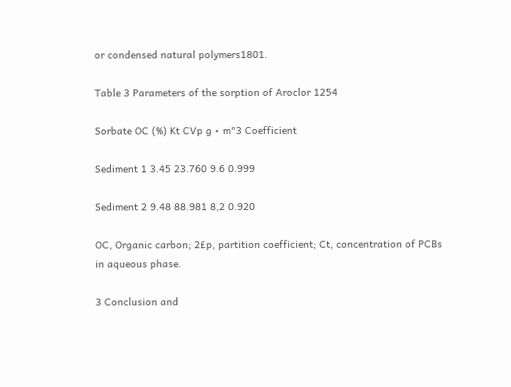or condensed natural polymers1801.

Table 3 Parameters of the sorption of Aroclor 1254

Sorbate OC (%) Kt CVp g • m"3 Coefficient

Sediment 1 3.45 23.760 9.6 0.999

Sediment 2 9.48 88.981 8,2 0.920

OC, Organic carbon; 2£p, partition coefficient; Ct, concentration of PCBs in aqueous phase.

3 Conclusion and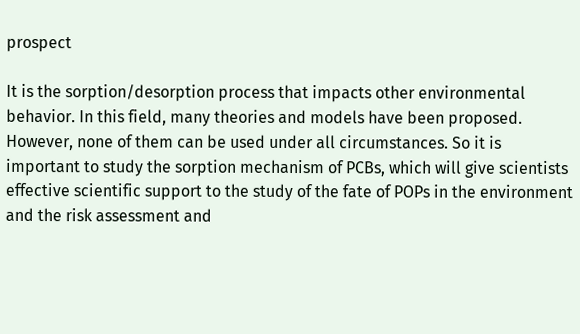prospect

It is the sorption/desorption process that impacts other environmental behavior. In this field, many theories and models have been proposed. However, none of them can be used under all circumstances. So it is important to study the sorption mechanism of PCBs, which will give scientists effective scientific support to the study of the fate of POPs in the environment and the risk assessment and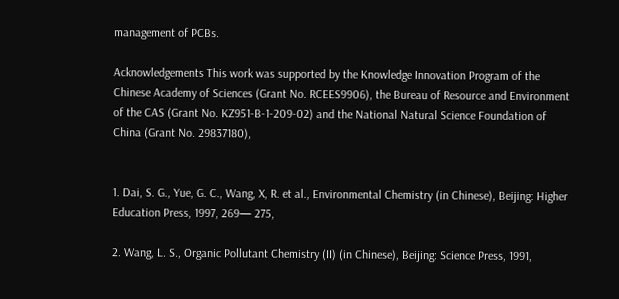management of PCBs.

Acknowledgements This work was supported by the Knowledge Innovation Program of the Chinese Academy of Sciences (Grant No. RCEES9906), the Bureau of Resource and Environment of the CAS (Grant No. KZ951-B-1-209-02) and the National Natural Science Foundation of China (Grant No. 29837180),


1. Dai, S. G., Yue, G. C., Wang, X, R. et al., Environmental Chemistry (in Chinese), Beijing: Higher Education Press, 1997, 269— 275,

2. Wang, L. S., Organic Pollutant Chemistry (II) (in Chinese), Beijing: Science Press, 1991,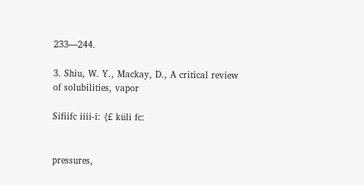233—244.

3. Shiu, W. Y., Mackay, D., A critical review of solubilities, vapor

Sifiifc iiii-i: {£ küli fc:


pressures,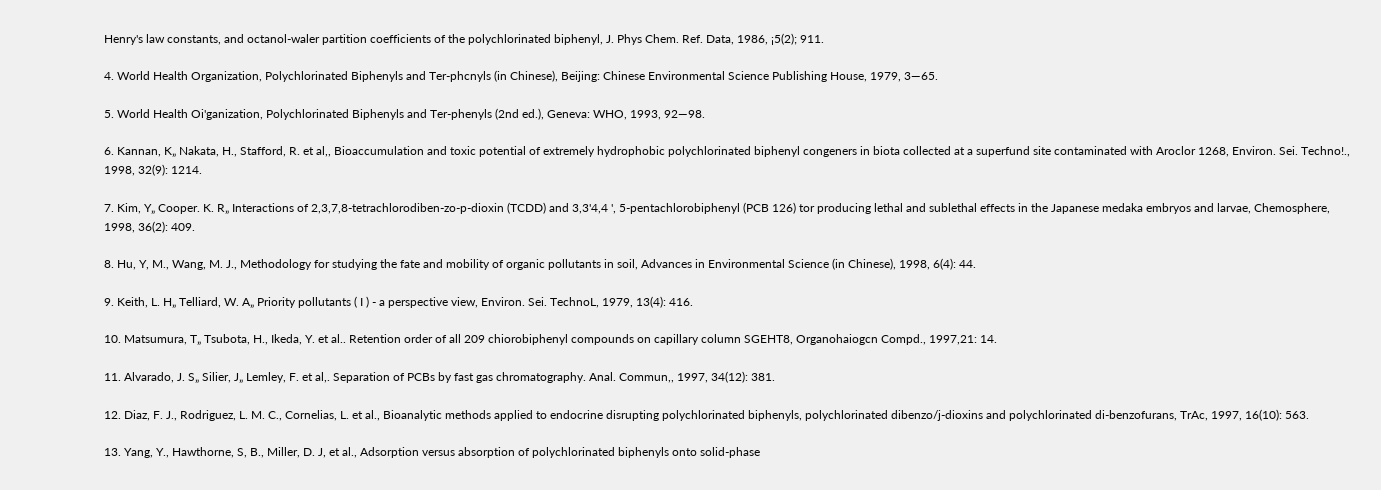Henry's law constants, and octanol-waler partition coefficients of the polychlorinated biphenyl, J. Phys Chem. Ref. Data, 1986, ¡5(2); 911.

4. World Health Organization, Polychlorinated Biphenyls and Ter-phcnyls (in Chinese), Beijing: Chinese Environmental Science Publishing House, 1979, 3—65.

5. World Health Oi'ganization, Polychlorinated Biphenyls and Ter-phenyls (2nd ed.), Geneva: WHO, 1993, 92—98.

6. Kannan, K„ Nakata, H., Stafford, R. et al,, Bioaccumulation and toxic potential of extremely hydrophobic polychlorinated biphenyl congeners in biota collected at a superfund site contaminated with Aroclor 1268, Environ. Sei. Techno!., 1998, 32(9): 1214.

7. Kim, Y„ Cooper. K. R„ Interactions of 2,3,7,8-tetrachlorodiben-zo-p-dioxin (TCDD) and 3,3'4,4 ', 5-pentachlorobiphenyl (PCB 126) tor producing lethal and sublethal effects in the Japanese medaka embryos and larvae, Chemosphere, 1998, 36(2): 409.

8. Hu, Y, M., Wang, M. J., Methodology for studying the fate and mobility of organic pollutants in soil, Advances in Environmental Science (in Chinese), 1998, 6(4): 44.

9. Keith, L. H„ Telliard, W. A„ Priority pollutants ( I ) - a perspective view, Environ. Sei. TechnoL, 1979, 13(4): 416.

10. Matsumura, T„ Tsubota, H., Ikeda, Y. et al.. Retention order of all 209 chiorobiphenyl compounds on capillary column SGEHT8, Organohaiogcn Compd., 1997,21: 14.

11. Alvarado, J. S„ Silier, J„ Lemley, F. et al,. Separation of PCBs by fast gas chromatography. Anal. Commun,, 1997, 34(12): 381.

12. Diaz, F. J., Rodriguez, L. M. C., Cornelias, L. et al., Bioanalytic methods applied to endocrine disrupting polychlorinated biphenyls, polychlorinated dibenzo/j-dioxins and polychlorinated di-benzofurans, TrAc, 1997, 16(10): 563.

13. Yang, Y., Hawthorne, S, B., Miller, D. J, et al., Adsorption versus absorption of polychlorinated biphenyls onto solid-phase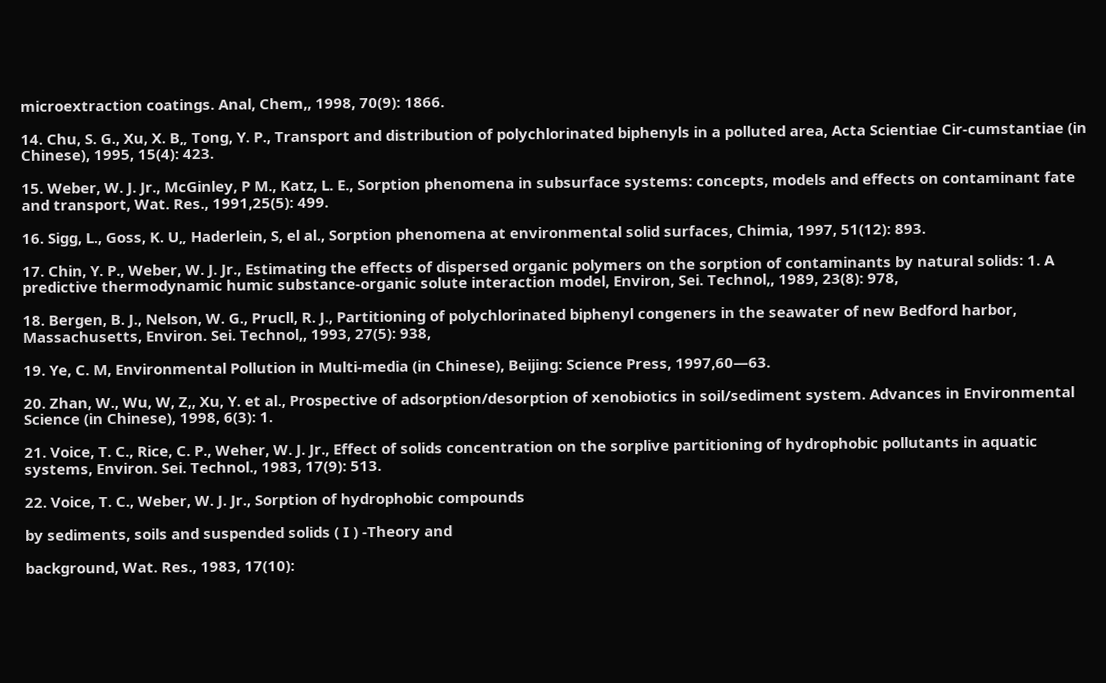microextraction coatings. Anal, Chem,, 1998, 70(9): 1866.

14. Chu, S. G., Xu, X. B„ Tong, Y. P., Transport and distribution of polychlorinated biphenyls in a polluted area, Acta Scientiae Cir-cumstantiae (in Chinese), 1995, 15(4): 423.

15. Weber, W. J. Jr., McGinley, P M., Katz, L. E., Sorption phenomena in subsurface systems: concepts, models and effects on contaminant fate and transport, Wat. Res., 1991,25(5): 499.

16. Sigg, L., Goss, K. U„ Haderlein, S, el al., Sorption phenomena at environmental solid surfaces, Chimia, 1997, 51(12): 893.

17. Chin, Y. P., Weber, W. J. Jr., Estimating the effects of dispersed organic polymers on the sorption of contaminants by natural solids: 1. A predictive thermodynamic humic substance-organic solute interaction model, Environ, Sei. Technol,, 1989, 23(8): 978,

18. Bergen, B. J., Nelson, W. G., Prucll, R. J., Partitioning of polychlorinated biphenyl congeners in the seawater of new Bedford harbor, Massachusetts, Environ. Sei. Technol,, 1993, 27(5): 938,

19. Ye, C. M, Environmental Pollution in Multi-media (in Chinese), Beijing: Science Press, 1997,60—63.

20. Zhan, W., Wu, W, Z,, Xu, Y. et al., Prospective of adsorption/desorption of xenobiotics in soil/sediment system. Advances in Environmental Science (in Chinese), 1998, 6(3): 1.

21. Voice, T. C., Rice, C. P., Weher, W. J. Jr., Effect of solids concentration on the sorplive partitioning of hydrophobic pollutants in aquatic systems, Environ. Sei. Technol., 1983, 17(9): 513.

22. Voice, T. C., Weber, W. J. Jr., Sorption of hydrophobic compounds

by sediments, soils and suspended solids ( I ) -Theory and

background, Wat. Res., 1983, 17(10):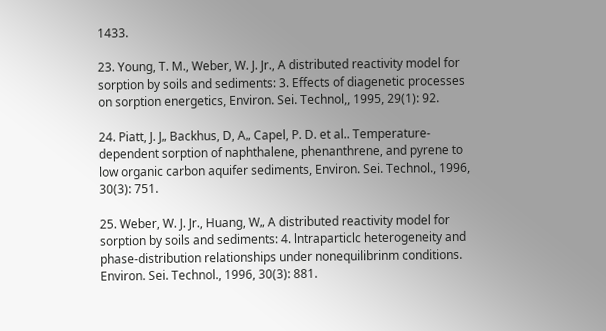1433.

23. Young, T. M., Weber, W. J. Jr., A distributed reactivity model for sorption by soils and sediments: 3. Effects of diagenetic processes on sorption energetics, Environ. Sei. Technol,, 1995, 29(1): 92.

24. Piatt, J. J„ Backhus, D, A„ Capel, P. D. et al.. Temperature-dependent sorption of naphthalene, phenanthrene, and pyrene to low organic carbon aquifer sediments, Environ. Sei. Technol., 1996, 30(3): 751.

25. Weber, W. J. Jr., Huang, W„ A distributed reactivity model for sorption by soils and sediments: 4. lntraparticlc heterogeneity and phase-distribution relationships under nonequilibrinm conditions. Environ. Sei. Technol., 1996, 30(3): 881.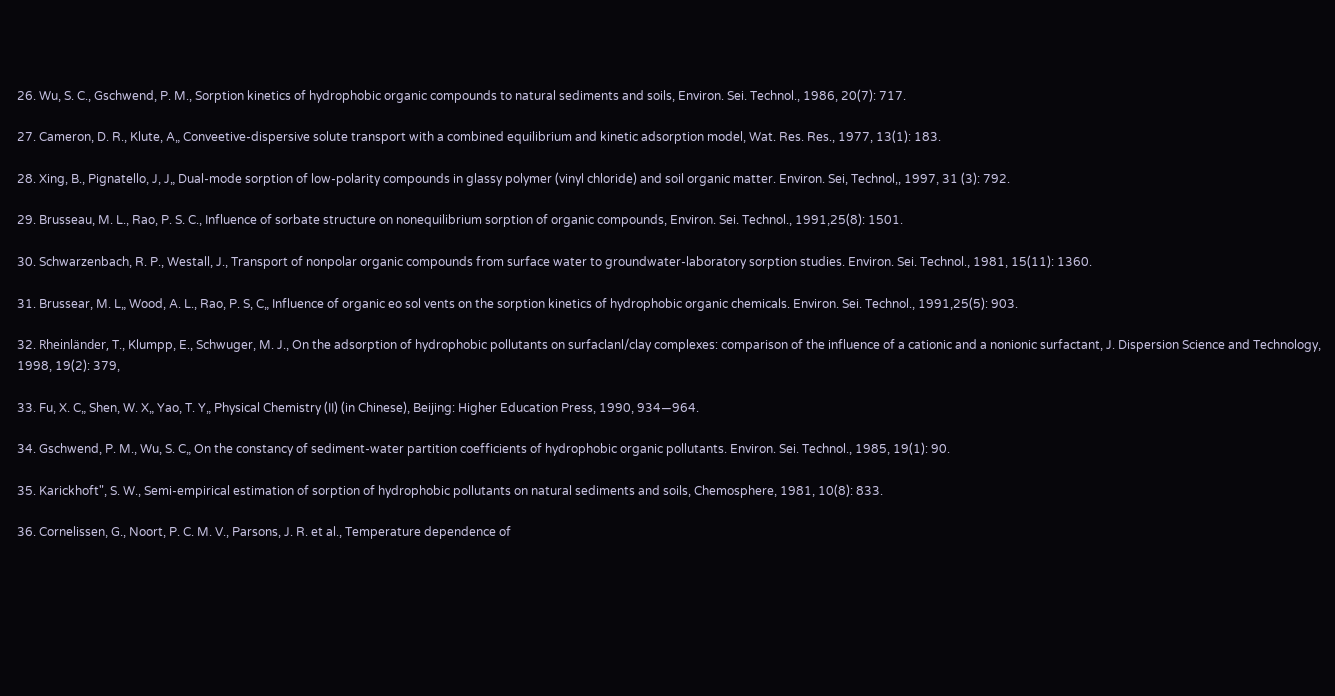26. Wu, S. C., Gschwend, P. M., Sorption kinetics of hydrophobic organic compounds to natural sediments and soils, Environ. Sei. Technol., 1986, 20(7): 717.

27. Cameron, D. R., Klute, A„ Conveetive-dispersive solute transport with a combined equilibrium and kinetic adsorption model, Wat. Res. Res., 1977, 13(1): 183.

28. Xing, B., Pignatello, J, J„ Dual-mode sorption of low-polarity compounds in glassy polymer (vinyl chloride) and soil organic matter. Environ. Sei, Technol,, 1997, 31 (3): 792.

29. Brusseau, M. L., Rao, P. S. C., Influence of sorbate structure on nonequilibrium sorption of organic compounds, Environ. Sei. Technol., 1991,25(8): 1501.

30. Schwarzenbach, R. P., Westall, J., Transport of nonpolar organic compounds from surface water to groundwater-laboratory sorption studies. Environ. Sei. Technol., 1981, 15(11): 1360.

31. Brussear, M. L„ Wood, A. L., Rao, P. S, C„ Influence of organic eo sol vents on the sorption kinetics of hydrophobic organic chemicals. Environ. Sei. Technol., 1991,25(5): 903.

32. Rheinländer, T., Klumpp, E., Schwuger, M. J., On the adsorption of hydrophobic pollutants on surfaclanl/clay complexes: comparison of the influence of a cationic and a nonionic surfactant, J. Dispersion Science and Technology, 1998, 19(2): 379,

33. Fu, X. C„ Shen, W. X„ Yao, T. Y„ Physical Chemistry (II) (in Chinese), Beijing: Higher Education Press, 1990, 934—964.

34. Gschwend, P. M., Wu, S. C„ On the constancy of sediment-water partition coefficients of hydrophobic organic pollutants. Environ. Sei. Technol., 1985, 19(1): 90.

35. Karickhoft", S. W., Semi-empirical estimation of sorption of hydrophobic pollutants on natural sediments and soils, Chemosphere, 1981, 10(8): 833.

36. Cornelissen, G., Noort, P. C. M. V., Parsons, J. R. et al., Temperature dependence of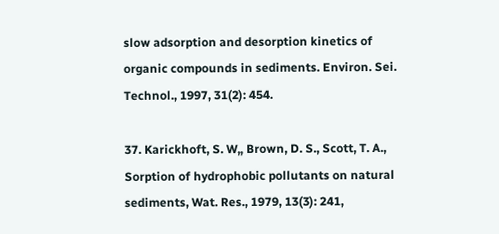slow adsorption and desorption kinetics of organic compounds in sediments. Environ. Sei. Technol., 1997, 31(2): 454.

37. Karickhoft, S. W„ Brown, D. S., Scott, T. A., Sorption of hydrophobic pollutants on natural sediments, Wat. Res., 1979, 13(3): 241,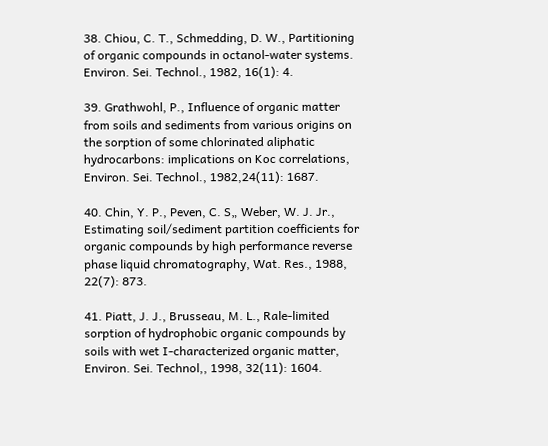38. Chiou, C. T., Schmedding, D. W., Partitioning of organic compounds in octanol-water systems. Environ. Sei. Technol., 1982, 16(1): 4.

39. Grathwohl, P., Influence of organic matter from soils and sediments from various origins on the sorption of some chlorinated aliphatic hydrocarbons: implications on Koc correlations, Environ. Sei. Technol., 1982,24(11): 1687.

40. Chin, Y. P., Peven, C. S„ Weber, W. J. Jr., Estimating soil/sediment partition coefficients for organic compounds by high performance reverse phase liquid chromatography, Wat. Res., 1988, 22(7): 873.

41. Piatt, J. J., Brusseau, M. L., Rale-limited sorption of hydrophobic organic compounds by soils with wet I-characterized organic matter, Environ. Sei. Technol,, 1998, 32(11): 1604.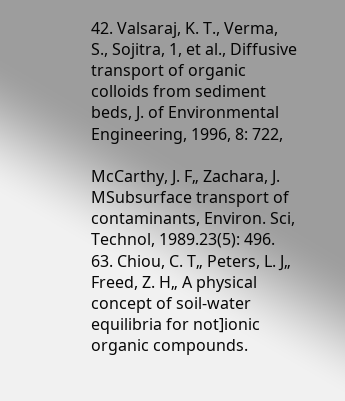42. Valsaraj, K. T., Verma, S., Sojitra, 1, et al., Diffusive transport of organic colloids from sediment beds, J. of Environmental Engineering, 1996, 8: 722,

McCarthy, J. F„ Zachara, J. MSubsurface transport of contaminants, Environ. Sci, Technol, 1989.23(5): 496. 63. Chiou, C. T„ Peters, L. J„ Freed, Z. H„ A physical concept of soil-water equilibria for not]ionic organic compounds.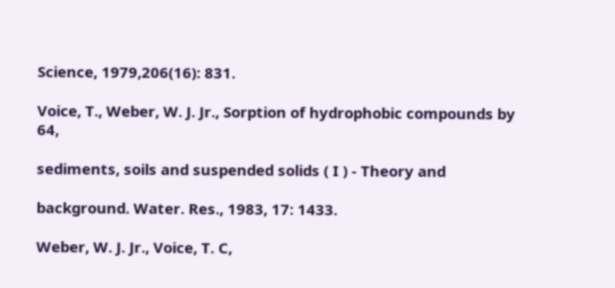Science, 1979,206(16): 831.

Voice, T., Weber, W. J. Jr., Sorption of hydrophobic compounds by 64,

sediments, soils and suspended solids ( I ) - Theory and

background. Water. Res., 1983, 17: 1433.

Weber, W. J. Jr., Voice, T. C,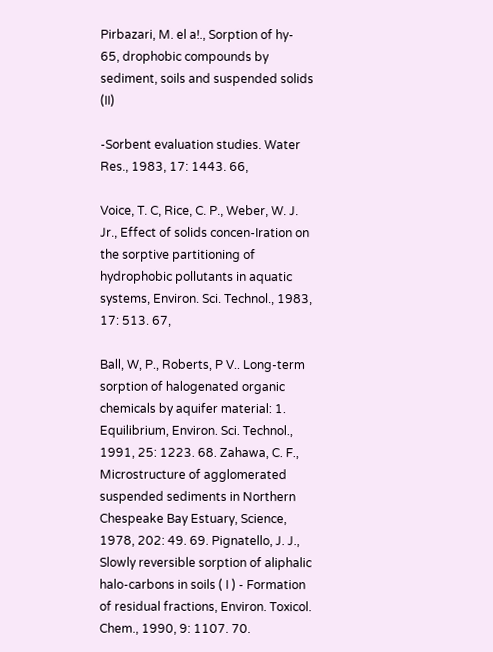Pirbazari, M. el a!., Sorption of hy- 65, drophobic compounds by sediment, soils and suspended solids (II)

-Sorbent evaluation studies. Water Res., 1983, 17: 1443. 66,

Voice, T. C, Rice, C. P., Weber, W. J. Jr., Effect of solids concen-Iration on the sorptive partitioning of hydrophobic pollutants in aquatic systems, Environ. Sci. Technol., 1983, 17: 513. 67,

Ball, W, P., Roberts, P V.. Long-term sorption of halogenated organic chemicals by aquifer material: 1. Equilibrium, Environ. Sci. Technol., 1991, 25: 1223. 68. Zahawa, C. F., Microstructure of agglomerated suspended sediments in Northern Chespeake Bay Estuary, Science, 1978, 202: 49. 69. Pignatello, J. J., Slowly reversible sorption of aliphalic halo-carbons in soils ( I ) - Formation of residual fractions, Environ. Toxicol. Chem., 1990, 9: 1107. 70.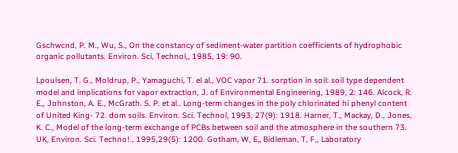Gschwcnd, P. M., Wu, S., On the constancy of sediment-water partition coefficients of hydrophobic organic pollutants. Environ. Sci, Technol,, 1985, 19: 90.

Lpoulsen, T. G., Moldrup, P., Yamaguchi, T. el al., VOC vapor 71. sorption in soil: soil type dependent model and implications for vapor extraction, J. of Environmental Engineering, 1989, 2: 146. Alcock, R. E,, Johnston, A. E., McGrath. S. P. et al.. Long-term changes in the poly chlorinated hi phenyl content of United King- 72. dom soils. Environ. Sci. Technol, 1993, 27(9): 1918. Harner, T., Mackay, D., Jones, K. C., Model of the long-term exchange of PCBs between soil and the atmosphere in the southern 73. UK, Environ. Sci. Techno!., 1995,29(5): 1200. Gotham, W, E„ Bidleman, T, F,, Laboratory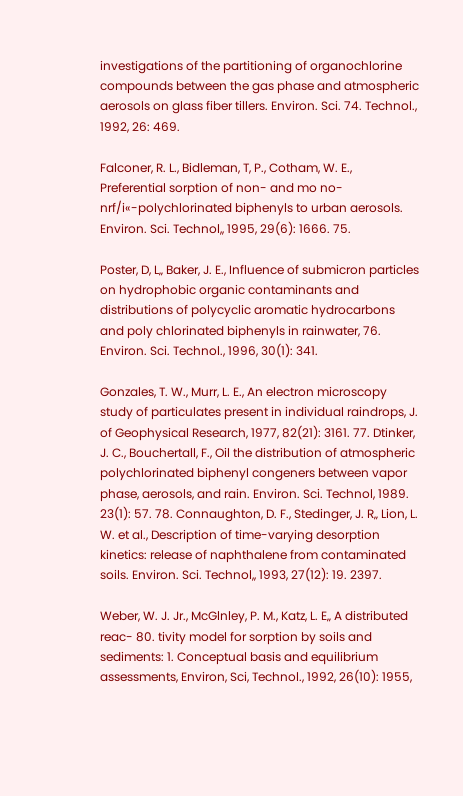investigations of the partitioning of organochlorine compounds between the gas phase and atmospheric aerosols on glass fiber tillers. Environ. Sci. 74. Technol., 1992, 26: 469.

Falconer, R. L., Bidleman, T, P., Cotham, W. E., Preferential sorption of non- and mo no-nrf/i«-polychlorinated biphenyls to urban aerosols. Environ. Sci. Technol,, 1995, 29(6): 1666. 75.

Poster, D, L„ Baker, J. E., Influence of submicron particles on hydrophobic organic contaminants and distributions of polycyclic aromatic hydrocarbons and poly chlorinated biphenyls in rainwater, 76. Environ. Sci. Technol., 1996, 30(1): 341.

Gonzales, T. W., Murr, L. E., An electron microscopy study of particulates present in individual raindrops, J. of Geophysical Research, 1977, 82(21): 3161. 77. Dtinker, J. C., Bouchertall, F., Oil the distribution of atmospheric polychlorinated biphenyl congeners between vapor phase, aerosols, and rain. Environ. Sci. Technol, 1989. 23(1): 57. 78. Connaughton, D. F., Stedinger, J. R„ Lion, L. W. et al., Description of time-varying desorption kinetics: release of naphthalene from contaminated soils. Environ. Sci. Technol,, 1993, 27(12): 19. 2397.

Weber, W. J. Jr., McGlnley, P. M., Katz, L. E„ A distributed reac- 80. tivity model for sorption by soils and sediments: 1. Conceptual basis and equilibrium assessments, Environ, Sci, Technol., 1992, 26(10): 1955,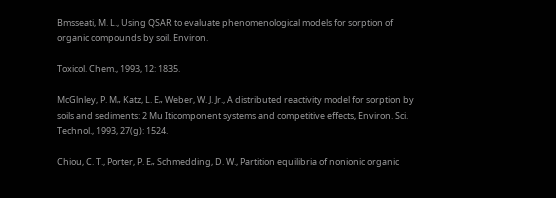Bmsseati, M. L., Using QSAR to evaluate phenomenological models for sorption of organic compounds by soil. Environ.

Toxicol. Chem., 1993, 12: 1835.

McGlnley, P. M„ Katz, L. E„ Weber, W. J. Jr., A distributed reactivity model for sorption by soils and sediments: 2 Mu Iticomponent systems and competitive effects, Environ. Sci. Technol., 1993, 27(g): 1524.

Chiou, C. T., Porter, P. E„ Schmedding, D. W., Partition equilibria of nonionic organic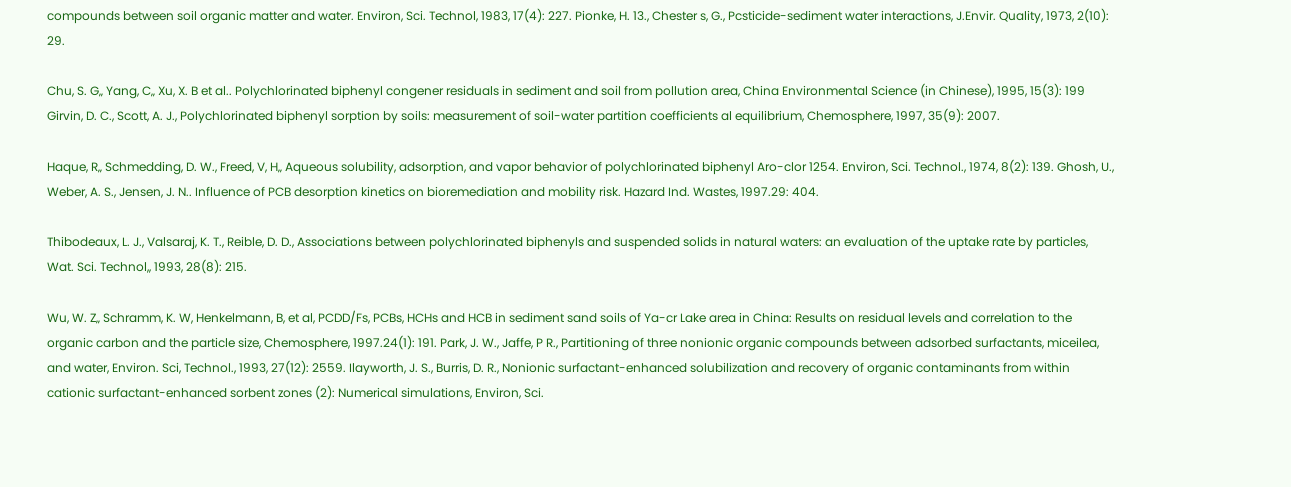compounds between soil organic matter and water. Environ, Sci. Technol, 1983, 17(4): 227. Pionke, H. 13., Chester s, G., Pcsticide-sediment water interactions, J.Envir. Quality, 1973, 2(10): 29.

Chu, S. G„ Yang, C„ Xu, X. B et al.. Polychlorinated biphenyl congener residuals in sediment and soil from pollution area, China Environmental Science (in Chinese), 1995, 15(3): 199 Girvin, D. C., Scott, A. J., Polychlorinated biphenyl sorption by soils: measurement of soil-water partition coefficients al equilibrium, Chemosphere, 1997, 35(9): 2007.

Haque, R„ Schmedding, D. W., Freed, V, H„ Aqueous solubility, adsorption, and vapor behavior of polychlorinated biphenyl Aro-clor 1254. Environ, Sci. Technol., 1974, 8(2): 139. Ghosh, U., Weber, A. S., Jensen, J. N.. Influence of PCB desorption kinetics on bioremediation and mobility risk. Hazard Ind. Wastes, 1997.29: 404.

Thibodeaux, L. J., Valsaraj, K. T., Reible, D. D., Associations between polychlorinated biphenyls and suspended solids in natural waters: an evaluation of the uptake rate by particles, Wat. Sci. Technol,, 1993, 28(8): 215.

Wu, W. Z„ Schramm, K. W, Henkelmann, B, et al, PCDD/Fs, PCBs, HCHs and HCB in sediment sand soils of Ya-cr Lake area in China: Results on residual levels and correlation to the organic carbon and the particle size, Chemosphere, 1997.24(1): 191. Park, J. W., Jaffe, P R., Partitioning of three nonionic organic compounds between adsorbed surfactants, miceilea, and water, Environ. Sci, Technol., 1993, 27(12): 2559. Ilayworth, J. S., Burris, D. R., Nonionic surfactant-enhanced solubilization and recovery of organic contaminants from within cationic surfactant-enhanced sorbent zones (2): Numerical simulations, Environ, Sci.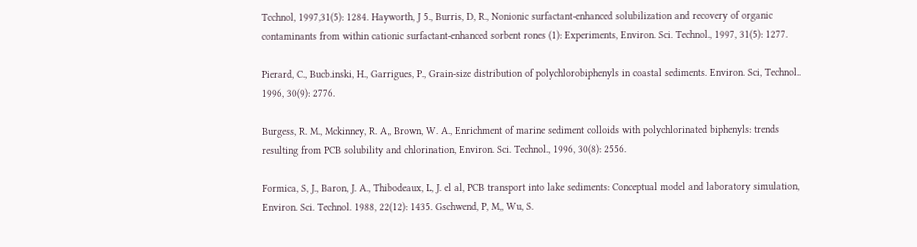Tcchnol, 1997,31(5): 1284. Hayworth, J 5., Burris, D, R., Nonionic surfactant-enhanced solubilization and recovery of organic contaminants from within cationic surfactant-enhanced sorbent rones (1): Experiments, Environ. Sci. Technol., 1997, 31(5): 1277.

Pierard, C., Bucb.inski, H., Garrigues, P., Grain-size distribution of polychlorobiphenyls in coastal sediments. Environ. Sci, Technol.. 1996, 30(9): 2776.

Burgess, R. M., Mckinney, R. A„ Brown, W. A., Enrichment of marine sediment colloids with polychlorinated biphenyls: trends resulting from PCB solubility and chlorination, Environ. Sci. Technol., 1996, 30(8): 2556.

Formica, S, J., Baron, J. A., Thibodeaux, L, J. el al, PCB transport into lake sediments: Conceptual model and laboratory simulation, Environ. Sci. Technol. 1988, 22(12): 1435. Gschwend, P, M,, Wu, S.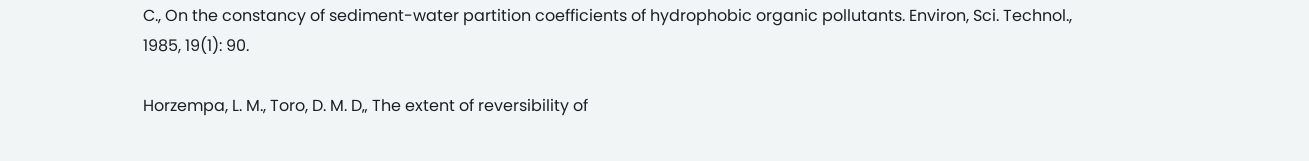C., On the constancy of sediment-water partition coefficients of hydrophobic organic pollutants. Environ, Sci. Technol., 1985, 19(1): 90.

Horzempa, L. M., Toro, D. M. D„ The extent of reversibility of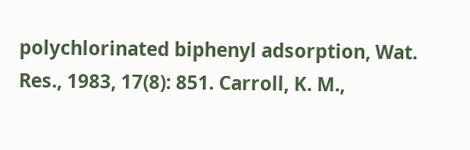polychlorinated biphenyl adsorption, Wat. Res., 1983, 17(8): 851. Carroll, K. M.,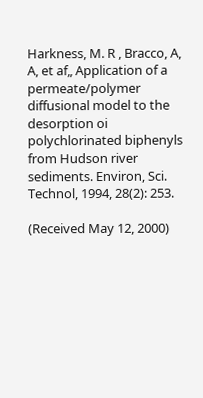Harkness, M. R , Bracco, A, A, et af„ Application of a permeate/polymer diffusional model to the desorption oi polychlorinated biphenyls from Hudson river sediments. Environ, Sci. Technol, 1994, 28(2): 253.

(Received May 12, 2000)